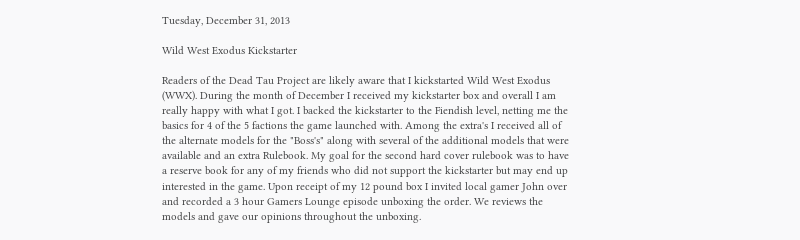Tuesday, December 31, 2013

Wild West Exodus Kickstarter

Readers of the Dead Tau Project are likely aware that I kickstarted Wild West Exodus (WWX). During the month of December I received my kickstarter box and overall I am really happy with what I got. I backed the kickstarter to the Fiendish level, netting me the basics for 4 of the 5 factions the game launched with. Among the extra's I received all of the alternate models for the "Boss's" along with several of the additional models that were available and an extra Rulebook. My goal for the second hard cover rulebook was to have a reserve book for any of my friends who did not support the kickstarter but may end up interested in the game. Upon receipt of my 12 pound box I invited local gamer John over and recorded a 3 hour Gamers Lounge episode unboxing the order. We reviews the models and gave our opinions throughout the unboxing.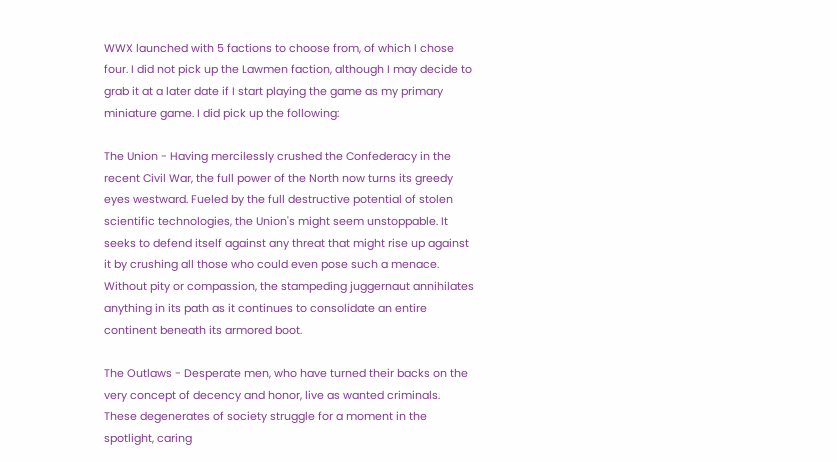WWX launched with 5 factions to choose from, of which I chose four. I did not pick up the Lawmen faction, although I may decide to grab it at a later date if I start playing the game as my primary miniature game. I did pick up the following:

The Union - Having mercilessly crushed the Confederacy in the recent Civil War, the full power of the North now turns its greedy eyes westward. Fueled by the full destructive potential of stolen scientific technologies, the Union's might seem unstoppable. It seeks to defend itself against any threat that might rise up against it by crushing all those who could even pose such a menace. Without pity or compassion, the stampeding juggernaut annihilates anything in its path as it continues to consolidate an entire continent beneath its armored boot.

The Outlaws - Desperate men, who have turned their backs on the very concept of decency and honor, live as wanted criminals.  These degenerates of society struggle for a moment in the spotlight, caring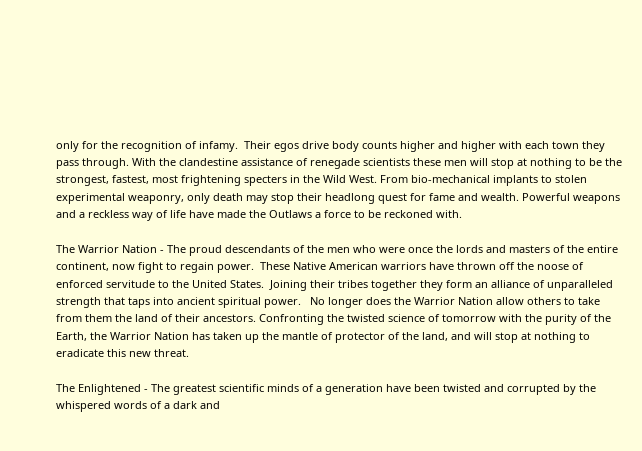only for the recognition of infamy.  Their egos drive body counts higher and higher with each town they pass through. With the clandestine assistance of renegade scientists these men will stop at nothing to be the strongest, fastest, most frightening specters in the Wild West. From bio-mechanical implants to stolen experimental weaponry, only death may stop their headlong quest for fame and wealth. Powerful weapons and a reckless way of life have made the Outlaws a force to be reckoned with.

The Warrior Nation - The proud descendants of the men who were once the lords and masters of the entire continent, now fight to regain power.  These Native American warriors have thrown off the noose of enforced servitude to the United States.  Joining their tribes together they form an alliance of unparalleled strength that taps into ancient spiritual power.   No longer does the Warrior Nation allow others to take from them the land of their ancestors. Confronting the twisted science of tomorrow with the purity of the Earth, the Warrior Nation has taken up the mantle of protector of the land, and will stop at nothing to eradicate this new threat.

The Enlightened - The greatest scientific minds of a generation have been twisted and corrupted by the whispered words of a dark and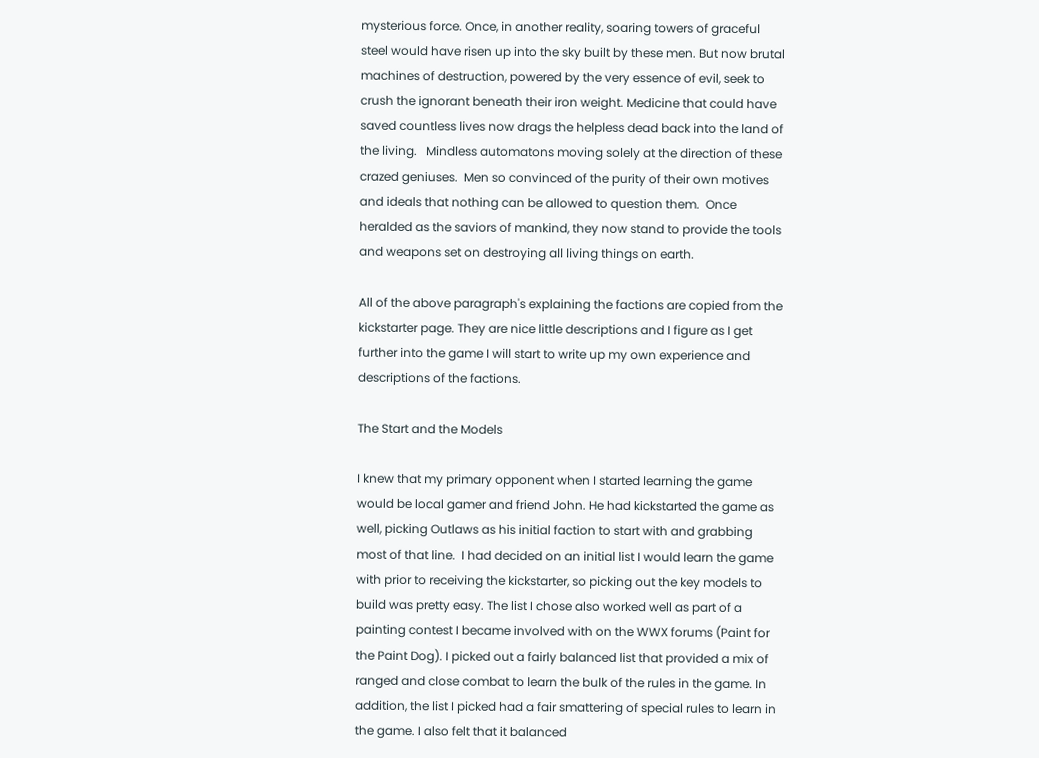mysterious force. Once, in another reality, soaring towers of graceful steel would have risen up into the sky built by these men. But now brutal machines of destruction, powered by the very essence of evil, seek to crush the ignorant beneath their iron weight. Medicine that could have saved countless lives now drags the helpless dead back into the land of the living.   Mindless automatons moving solely at the direction of these crazed geniuses.  Men so convinced of the purity of their own motives and ideals that nothing can be allowed to question them.  Once heralded as the saviors of mankind, they now stand to provide the tools and weapons set on destroying all living things on earth.

All of the above paragraph's explaining the factions are copied from the kickstarter page. They are nice little descriptions and I figure as I get further into the game I will start to write up my own experience and descriptions of the factions.

The Start and the Models

I knew that my primary opponent when I started learning the game would be local gamer and friend John. He had kickstarted the game as well, picking Outlaws as his initial faction to start with and grabbing most of that line.  I had decided on an initial list I would learn the game with prior to receiving the kickstarter, so picking out the key models to build was pretty easy. The list I chose also worked well as part of a painting contest I became involved with on the WWX forums (Paint for the Paint Dog). I picked out a fairly balanced list that provided a mix of ranged and close combat to learn the bulk of the rules in the game. In addition, the list I picked had a fair smattering of special rules to learn in the game. I also felt that it balanced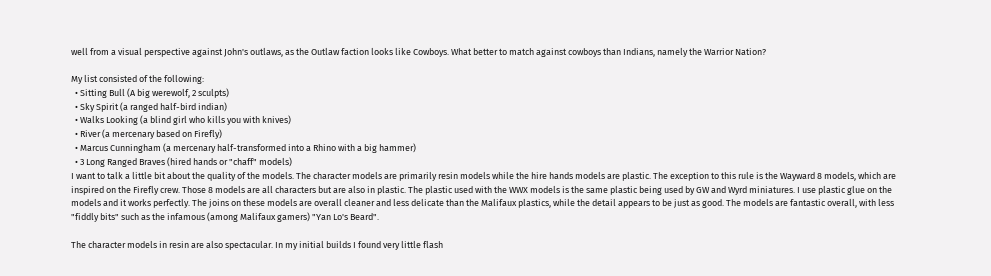well from a visual perspective against John's outlaws, as the Outlaw faction looks like Cowboys. What better to match against cowboys than Indians, namely the Warrior Nation?

My list consisted of the following:
  • Sitting Bull (A big werewolf, 2 sculpts)
  • Sky Spirit (a ranged half-bird indian)
  • Walks Looking (a blind girl who kills you with knives)
  • River (a mercenary based on Firefly)
  • Marcus Cunningham (a mercenary half-transformed into a Rhino with a big hammer)
  • 3 Long Ranged Braves (hired hands or "chaff" models)
I want to talk a little bit about the quality of the models. The character models are primarily resin models while the hire hands models are plastic. The exception to this rule is the Wayward 8 models, which are inspired on the Firefly crew. Those 8 models are all characters but are also in plastic. The plastic used with the WWX models is the same plastic being used by GW and Wyrd miniatures. I use plastic glue on the models and it works perfectly. The joins on these models are overall cleaner and less delicate than the Malifaux plastics, while the detail appears to be just as good. The models are fantastic overall, with less "fiddly bits" such as the infamous (among Malifaux gamers) "Yan Lo's Beard".

The character models in resin are also spectacular. In my initial builds I found very little flash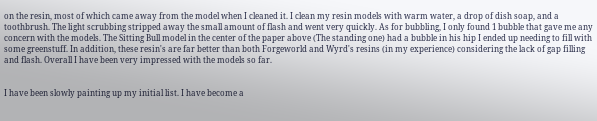on the resin, most of which came away from the model when I cleaned it. I clean my resin models with warm water, a drop of dish soap, and a toothbrush. The light scrubbing stripped away the small amount of flash and went very quickly. As for bubbling, I only found 1 bubble that gave me any concern with the models. The Sitting Bull model in the center of the paper above (The standing one) had a bubble in his hip I ended up needing to fill with some greenstuff. In addition, these resin's are far better than both Forgeworld and Wyrd's resins (in my experience) considering the lack of gap filling and flash. Overall I have been very impressed with the models so far.


I have been slowly painting up my initial list. I have become a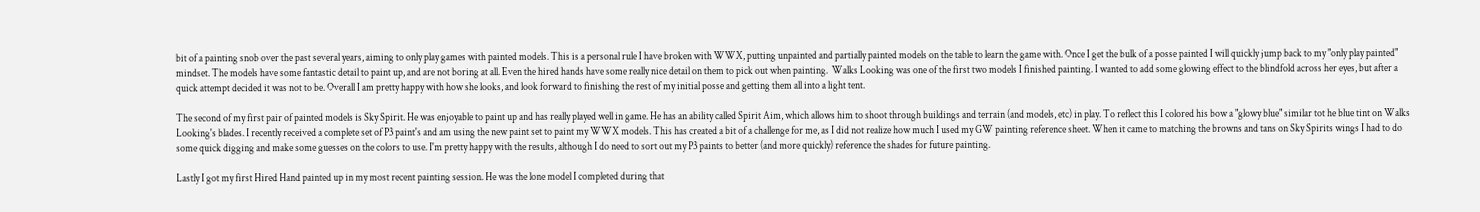bit of a painting snob over the past several years, aiming to only play games with painted models. This is a personal rule I have broken with WWX, putting unpainted and partially painted models on the table to learn the game with. Once I get the bulk of a posse painted I will quickly jump back to my "only play painted" mindset. The models have some fantastic detail to paint up, and are not boring at all. Even the hired hands have some really nice detail on them to pick out when painting.  Walks Looking was one of the first two models I finished painting. I wanted to add some glowing effect to the blindfold across her eyes, but after a quick attempt decided it was not to be. Overall I am pretty happy with how she looks, and look forward to finishing the rest of my initial posse and getting them all into a light tent.

The second of my first pair of painted models is Sky Spirit. He was enjoyable to paint up and has really played well in game. He has an ability called Spirit Aim, which allows him to shoot through buildings and terrain (and models, etc) in play. To reflect this I colored his bow a "glowy blue" similar tot he blue tint on Walks Looking's blades. I recently received a complete set of P3 paint's and am using the new paint set to paint my WWX models. This has created a bit of a challenge for me, as I did not realize how much I used my GW painting reference sheet. When it came to matching the browns and tans on Sky Spirits wings I had to do some quick digging and make some guesses on the colors to use. I'm pretty happy with the results, although I do need to sort out my P3 paints to better (and more quickly) reference the shades for future painting.

Lastly I got my first Hired Hand painted up in my most recent painting session. He was the lone model I completed during that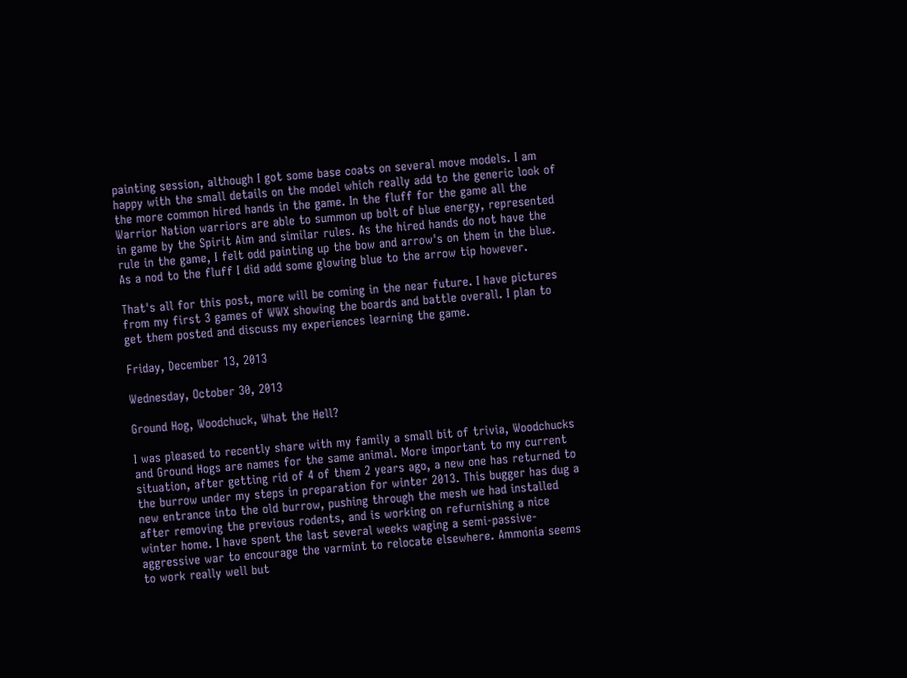painting session, although I got some base coats on several move models. I am happy with the small details on the model which really add to the generic look of the more common hired hands in the game. In the fluff for the game all the Warrior Nation warriors are able to summon up bolt of blue energy, represented in game by the Spirit Aim and similar rules. As the hired hands do not have the rule in the game, I felt odd painting up the bow and arrow's on them in the blue. As a nod to the fluff I did add some glowing blue to the arrow tip however.

That's all for this post, more will be coming in the near future. I have pictures from my first 3 games of WWX showing the boards and battle overall. I plan to get them posted and discuss my experiences learning the game.

Friday, December 13, 2013

Wednesday, October 30, 2013

Ground Hog, Woodchuck, What the Hell?

I was pleased to recently share with my family a small bit of trivia, Woodchucks and Ground Hogs are names for the same animal. More important to my current situation, after getting rid of 4 of them 2 years ago, a new one has returned to the burrow under my steps in preparation for winter 2013. This bugger has dug a new entrance into the old burrow, pushing through the mesh we had installed after removing the previous rodents, and is working on refurnishing a nice winter home. I have spent the last several weeks waging a semi-passive-aggressive war to encourage the varmint to relocate elsewhere. Ammonia seems to work really well but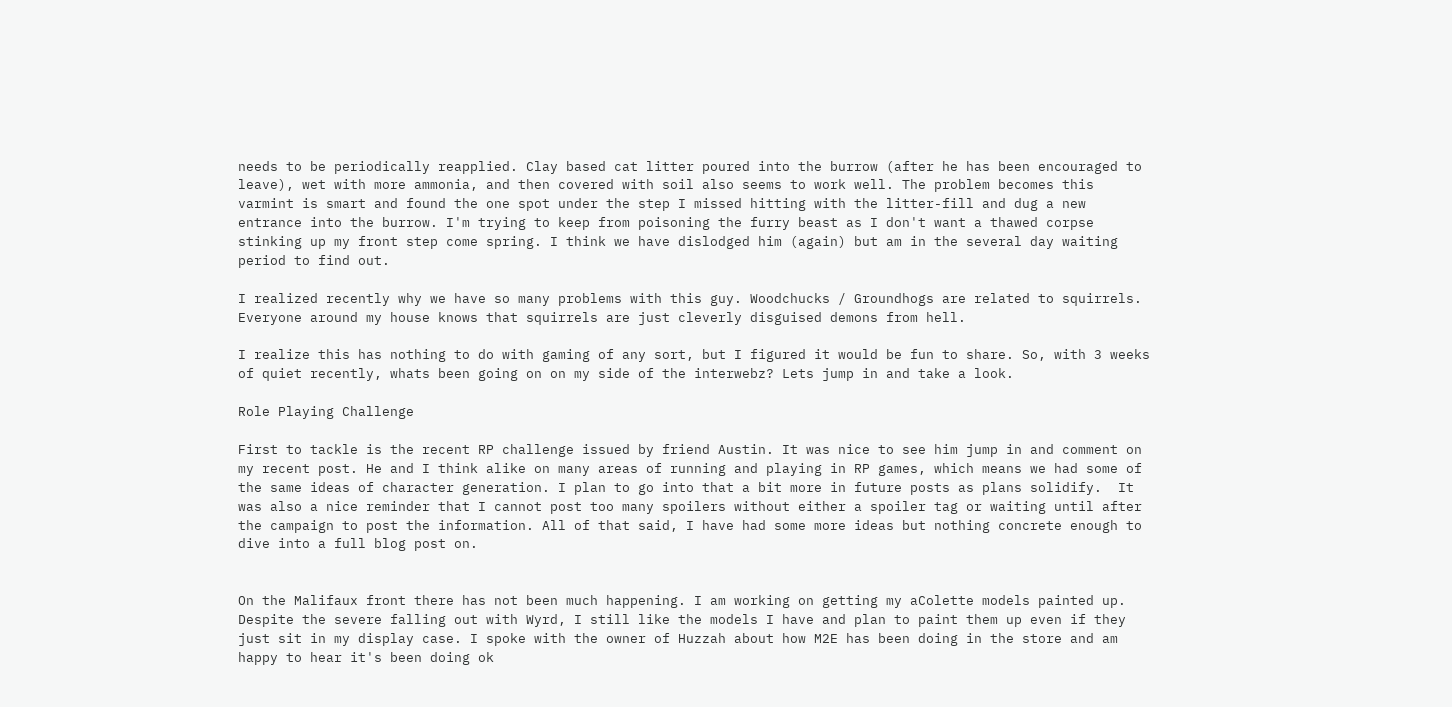needs to be periodically reapplied. Clay based cat litter poured into the burrow (after he has been encouraged to leave), wet with more ammonia, and then covered with soil also seems to work well. The problem becomes this varmint is smart and found the one spot under the step I missed hitting with the litter-fill and dug a new entrance into the burrow. I'm trying to keep from poisoning the furry beast as I don't want a thawed corpse stinking up my front step come spring. I think we have dislodged him (again) but am in the several day waiting period to find out.

I realized recently why we have so many problems with this guy. Woodchucks / Groundhogs are related to squirrels. Everyone around my house knows that squirrels are just cleverly disguised demons from hell.

I realize this has nothing to do with gaming of any sort, but I figured it would be fun to share. So, with 3 weeks of quiet recently, whats been going on on my side of the interwebz? Lets jump in and take a look.

Role Playing Challenge

First to tackle is the recent RP challenge issued by friend Austin. It was nice to see him jump in and comment on my recent post. He and I think alike on many areas of running and playing in RP games, which means we had some of the same ideas of character generation. I plan to go into that a bit more in future posts as plans solidify.  It was also a nice reminder that I cannot post too many spoilers without either a spoiler tag or waiting until after the campaign to post the information. All of that said, I have had some more ideas but nothing concrete enough to dive into a full blog post on.


On the Malifaux front there has not been much happening. I am working on getting my aColette models painted up. Despite the severe falling out with Wyrd, I still like the models I have and plan to paint them up even if they just sit in my display case. I spoke with the owner of Huzzah about how M2E has been doing in the store and am happy to hear it's been doing ok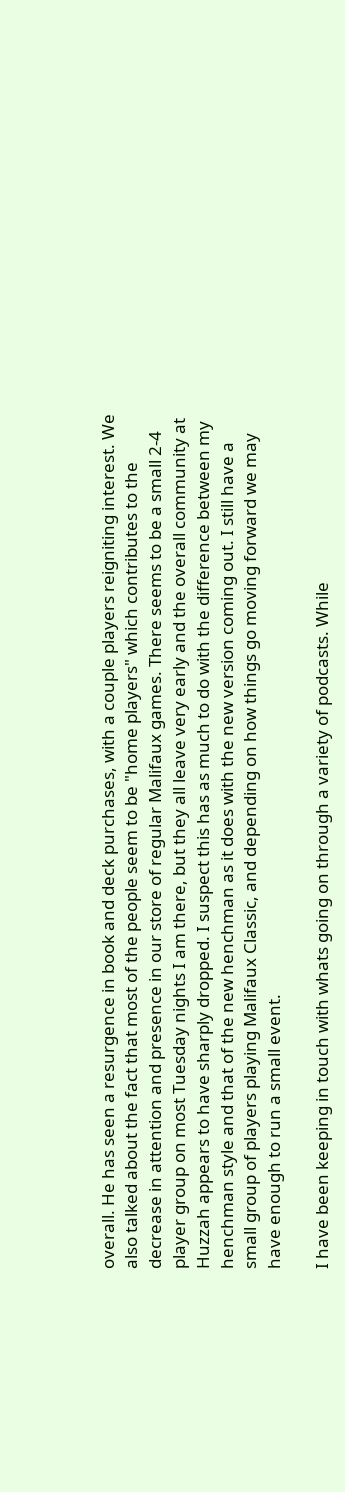overall. He has seen a resurgence in book and deck purchases, with a couple players reigniting interest. We also talked about the fact that most of the people seem to be "home players" which contributes to the decrease in attention and presence in our store of regular Malifaux games. There seems to be a small 2-4 player group on most Tuesday nights I am there, but they all leave very early and the overall community at Huzzah appears to have sharply dropped. I suspect this has as much to do with the difference between my henchman style and that of the new henchman as it does with the new version coming out. I still have a small group of players playing Malifaux Classic, and depending on how things go moving forward we may have enough to run a small event.

I have been keeping in touch with whats going on through a variety of podcasts. While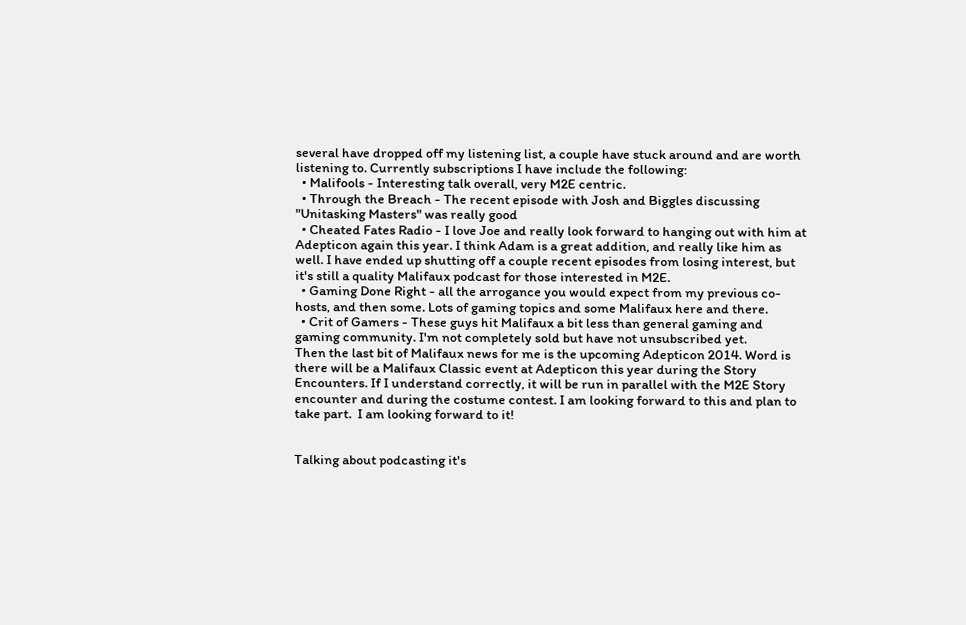several have dropped off my listening list, a couple have stuck around and are worth listening to. Currently subscriptions I have include the following:
  • Malifools - Interesting talk overall, very M2E centric.
  • Through the Breach - The recent episode with Josh and Biggles discussing "Unitasking Masters" was really good
  • Cheated Fates Radio - I love Joe and really look forward to hanging out with him at Adepticon again this year. I think Adam is a great addition, and really like him as well. I have ended up shutting off a couple recent episodes from losing interest, but it's still a quality Malifaux podcast for those interested in M2E.
  • Gaming Done Right - all the arrogance you would expect from my previous co-hosts, and then some. Lots of gaming topics and some Malifaux here and there.
  • Crit of Gamers - These guys hit Malifaux a bit less than general gaming and gaming community. I'm not completely sold but have not unsubscribed yet.
Then the last bit of Malifaux news for me is the upcoming Adepticon 2014. Word is there will be a Malifaux Classic event at Adepticon this year during the Story Encounters. If I understand correctly, it will be run in parallel with the M2E Story encounter and during the costume contest. I am looking forward to this and plan to take part.  I am looking forward to it!


Talking about podcasting it's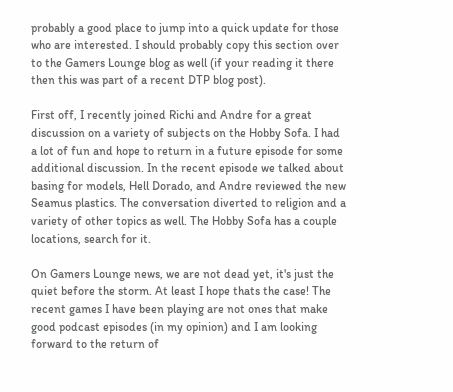probably a good place to jump into a quick update for those who are interested. I should probably copy this section over to the Gamers Lounge blog as well (if your reading it there then this was part of a recent DTP blog post).

First off, I recently joined Richi and Andre for a great discussion on a variety of subjects on the Hobby Sofa. I had a lot of fun and hope to return in a future episode for some additional discussion. In the recent episode we talked about basing for models, Hell Dorado, and Andre reviewed the new Seamus plastics. The conversation diverted to religion and a variety of other topics as well. The Hobby Sofa has a couple locations, search for it.

On Gamers Lounge news, we are not dead yet, it's just the quiet before the storm. At least I hope thats the case! The recent games I have been playing are not ones that make good podcast episodes (in my opinion) and I am looking forward to the return of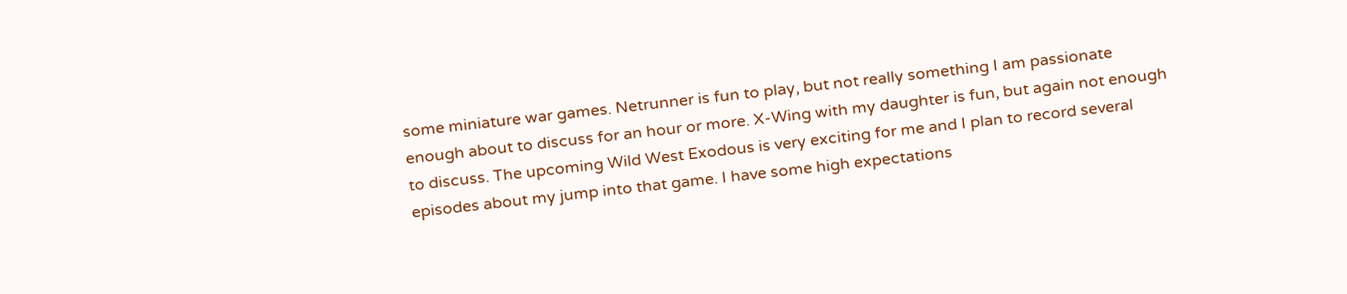some miniature war games. Netrunner is fun to play, but not really something I am passionate enough about to discuss for an hour or more. X-Wing with my daughter is fun, but again not enough to discuss. The upcoming Wild West Exodous is very exciting for me and I plan to record several episodes about my jump into that game. I have some high expectations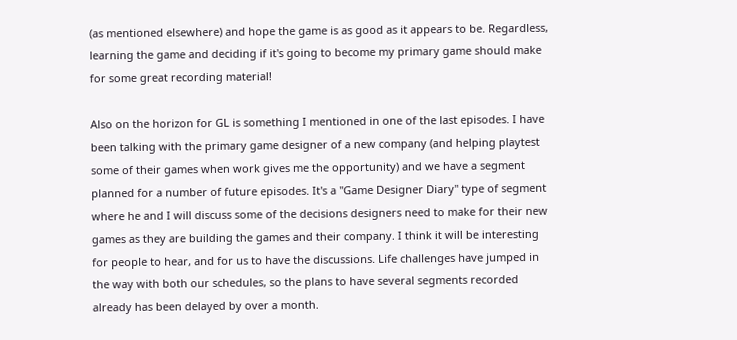(as mentioned elsewhere) and hope the game is as good as it appears to be. Regardless, learning the game and deciding if it's going to become my primary game should make for some great recording material!

Also on the horizon for GL is something I mentioned in one of the last episodes. I have been talking with the primary game designer of a new company (and helping playtest some of their games when work gives me the opportunity) and we have a segment planned for a number of future episodes. It's a "Game Designer Diary" type of segment where he and I will discuss some of the decisions designers need to make for their new games as they are building the games and their company. I think it will be interesting for people to hear, and for us to have the discussions. Life challenges have jumped in the way with both our schedules, so the plans to have several segments recorded already has been delayed by over a month.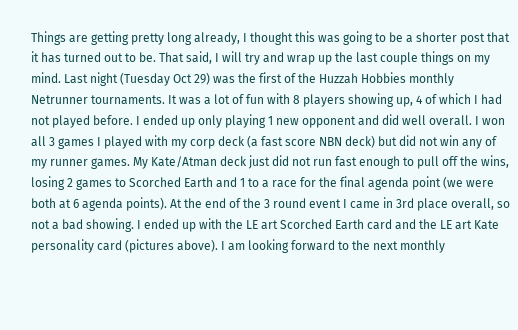Things are getting pretty long already, I thought this was going to be a shorter post that it has turned out to be. That said, I will try and wrap up the last couple things on my mind. Last night (Tuesday Oct 29) was the first of the Huzzah Hobbies monthly Netrunner tournaments. It was a lot of fun with 8 players showing up, 4 of which I had not played before. I ended up only playing 1 new opponent and did well overall. I won all 3 games I played with my corp deck (a fast score NBN deck) but did not win any of my runner games. My Kate/Atman deck just did not run fast enough to pull off the wins, losing 2 games to Scorched Earth and 1 to a race for the final agenda point (we were both at 6 agenda points). At the end of the 3 round event I came in 3rd place overall, so not a bad showing. I ended up with the LE art Scorched Earth card and the LE art Kate personality card (pictures above). I am looking forward to the next monthly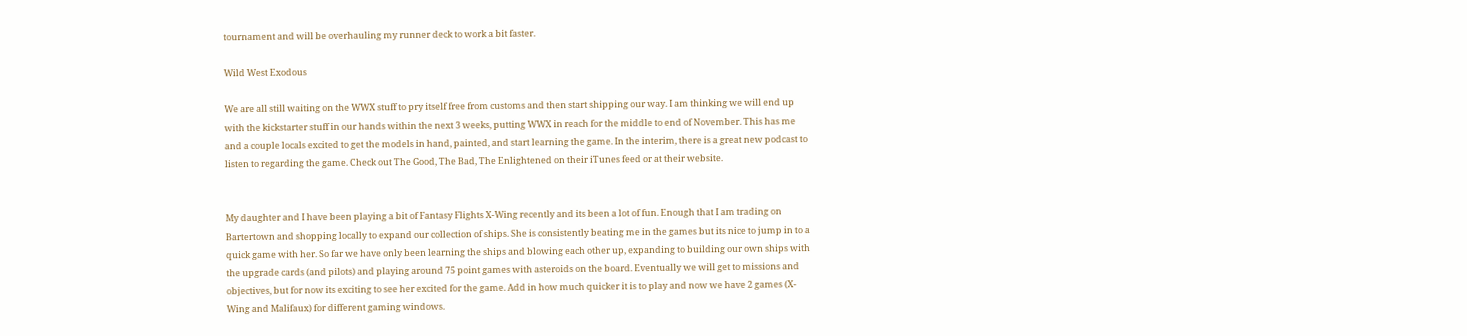tournament and will be overhauling my runner deck to work a bit faster.

Wild West Exodous

We are all still waiting on the WWX stuff to pry itself free from customs and then start shipping our way. I am thinking we will end up with the kickstarter stuff in our hands within the next 3 weeks, putting WWX in reach for the middle to end of November. This has me and a couple locals excited to get the models in hand, painted, and start learning the game. In the interim, there is a great new podcast to listen to regarding the game. Check out The Good, The Bad, The Enlightened on their iTunes feed or at their website.


My daughter and I have been playing a bit of Fantasy Flights X-Wing recently and its been a lot of fun. Enough that I am trading on Bartertown and shopping locally to expand our collection of ships. She is consistently beating me in the games but its nice to jump in to a quick game with her. So far we have only been learning the ships and blowing each other up, expanding to building our own ships with the upgrade cards (and pilots) and playing around 75 point games with asteroids on the board. Eventually we will get to missions and objectives, but for now its exciting to see her excited for the game. Add in how much quicker it is to play and now we have 2 games (X-Wing and Malifaux) for different gaming windows.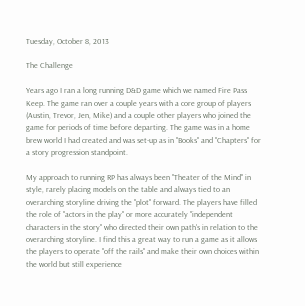Tuesday, October 8, 2013

The Challenge

Years ago I ran a long running D&D game which we named Fire Pass Keep. The game ran over a couple years with a core group of players (Austin, Trevor, Jen, Mike) and a couple other players who joined the game for periods of time before departing. The game was in a home brew world I had created and was set-up as in "Books" and "Chapters" for a story progression standpoint.

My approach to running RP has always been "Theater of the Mind" in style, rarely placing models on the table and always tied to an overarching storyline driving the "plot" forward. The players have filled the role of "actors in the play" or more accurately "independent characters in the story" who directed their own path's in relation to the overarching storyline. I find this a great way to run a game as it allows the players to operate "off the rails" and make their own choices within the world but still experience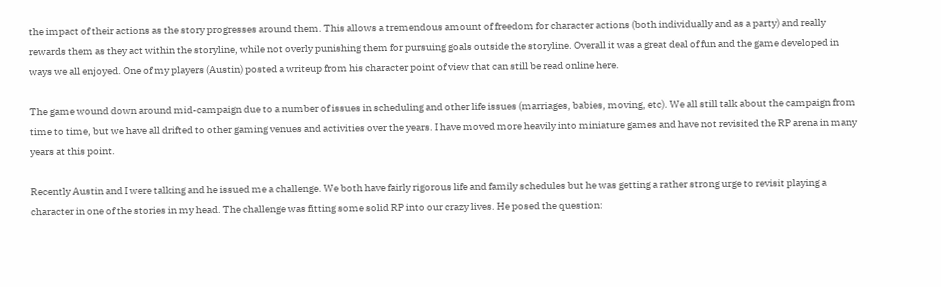the impact of their actions as the story progresses around them. This allows a tremendous amount of freedom for character actions (both individually and as a party) and really rewards them as they act within the storyline, while not overly punishing them for pursuing goals outside the storyline. Overall it was a great deal of fun and the game developed in ways we all enjoyed. One of my players (Austin) posted a writeup from his character point of view that can still be read online here.

The game wound down around mid-campaign due to a number of issues in scheduling and other life issues (marriages, babies, moving, etc). We all still talk about the campaign from time to time, but we have all drifted to other gaming venues and activities over the years. I have moved more heavily into miniature games and have not revisited the RP arena in many years at this point.

Recently Austin and I were talking and he issued me a challenge. We both have fairly rigorous life and family schedules but he was getting a rather strong urge to revisit playing a character in one of the stories in my head. The challenge was fitting some solid RP into our crazy lives. He posed the question: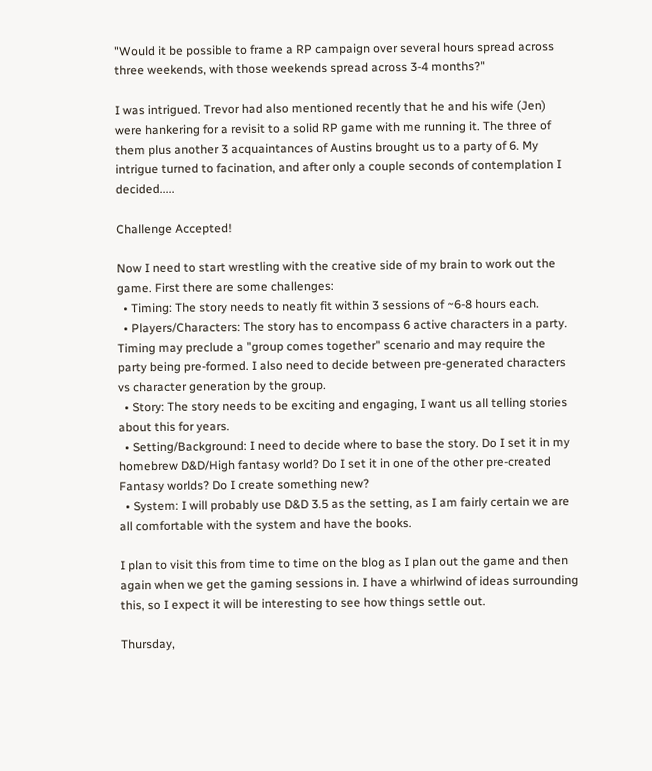"Would it be possible to frame a RP campaign over several hours spread across three weekends, with those weekends spread across 3-4 months?"

I was intrigued. Trevor had also mentioned recently that he and his wife (Jen) were hankering for a revisit to a solid RP game with me running it. The three of them plus another 3 acquaintances of Austins brought us to a party of 6. My intrigue turned to facination, and after only a couple seconds of contemplation I decided.....

Challenge Accepted!

Now I need to start wrestling with the creative side of my brain to work out the game. First there are some challenges:
  • Timing: The story needs to neatly fit within 3 sessions of ~6-8 hours each.
  • Players/Characters: The story has to encompass 6 active characters in a party. Timing may preclude a "group comes together" scenario and may require the party being pre-formed. I also need to decide between pre-generated characters vs character generation by the group.
  • Story: The story needs to be exciting and engaging, I want us all telling stories about this for years.
  • Setting/Background: I need to decide where to base the story. Do I set it in my homebrew D&D/High fantasy world? Do I set it in one of the other pre-created Fantasy worlds? Do I create something new?
  • System: I will probably use D&D 3.5 as the setting, as I am fairly certain we are all comfortable with the system and have the books.

I plan to visit this from time to time on the blog as I plan out the game and then again when we get the gaming sessions in. I have a whirlwind of ideas surrounding this, so I expect it will be interesting to see how things settle out.

Thursday,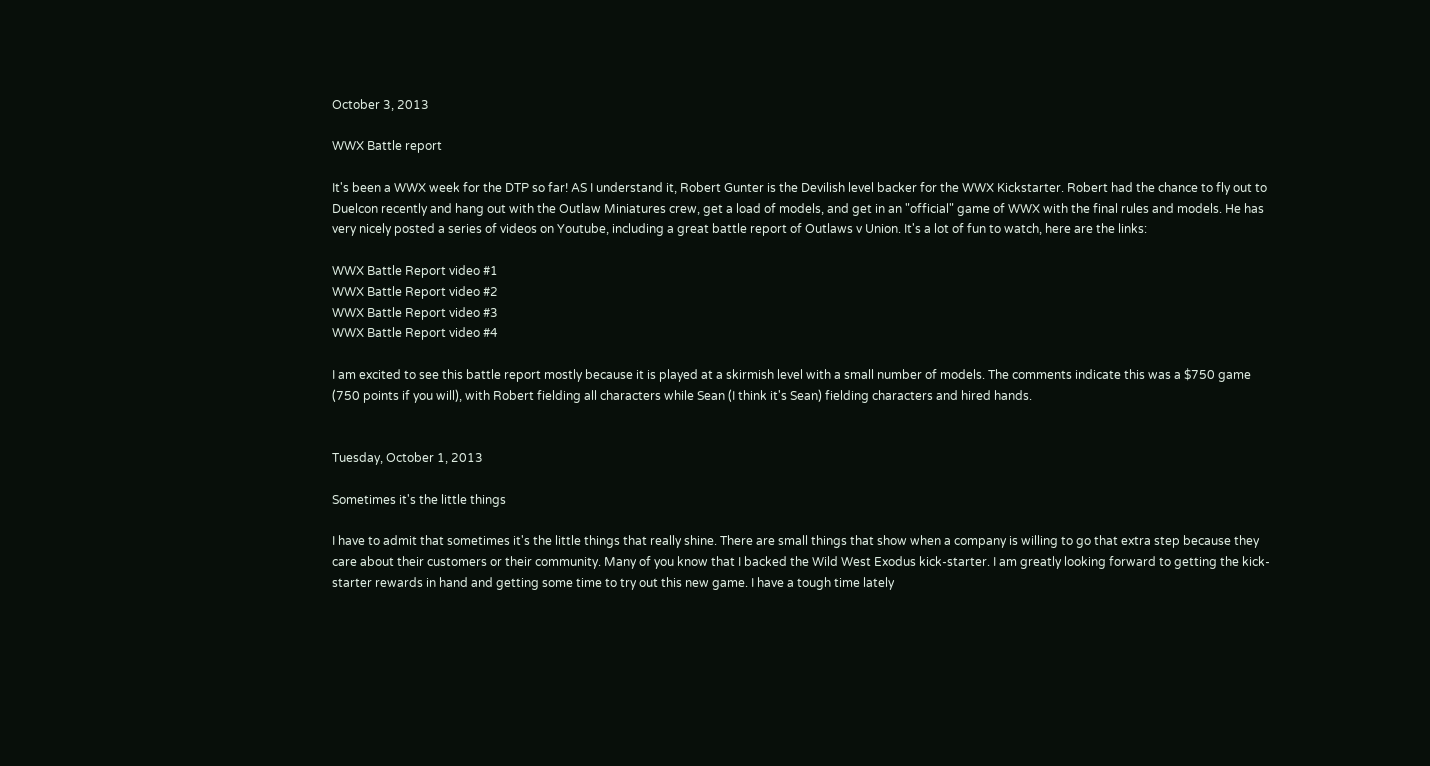October 3, 2013

WWX Battle report

It's been a WWX week for the DTP so far! AS I understand it, Robert Gunter is the Devilish level backer for the WWX Kickstarter. Robert had the chance to fly out to Duelcon recently and hang out with the Outlaw Miniatures crew, get a load of models, and get in an "official" game of WWX with the final rules and models. He has very nicely posted a series of videos on Youtube, including a great battle report of Outlaws v Union. It's a lot of fun to watch, here are the links:

WWX Battle Report video #1
WWX Battle Report video #2
WWX Battle Report video #3
WWX Battle Report video #4

I am excited to see this battle report mostly because it is played at a skirmish level with a small number of models. The comments indicate this was a $750 game (750 points if you will), with Robert fielding all characters while Sean (I think it's Sean) fielding characters and hired hands.


Tuesday, October 1, 2013

Sometimes it's the little things

I have to admit that sometimes it's the little things that really shine. There are small things that show when a company is willing to go that extra step because they care about their customers or their community. Many of you know that I backed the Wild West Exodus kick-starter. I am greatly looking forward to getting the kick-starter rewards in hand and getting some time to try out this new game. I have a tough time lately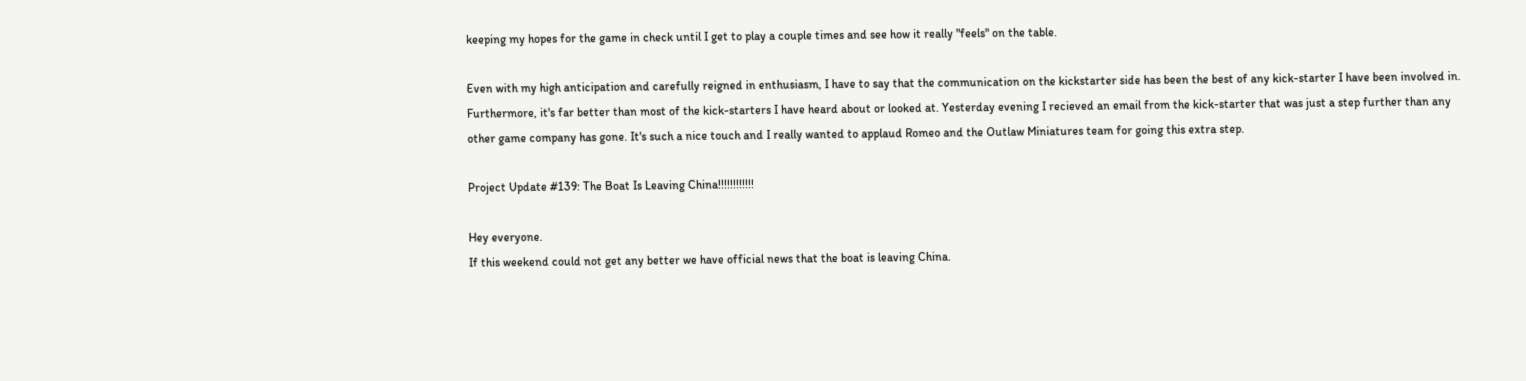keeping my hopes for the game in check until I get to play a couple times and see how it really "feels" on the table.

Even with my high anticipation and carefully reigned in enthusiasm, I have to say that the communication on the kickstarter side has been the best of any kick-starter I have been involved in. Furthermore, it's far better than most of the kick-starters I have heard about or looked at. Yesterday evening I recieved an email from the kick-starter that was just a step further than any other game company has gone. It's such a nice touch and I really wanted to applaud Romeo and the Outlaw Miniatures team for going this extra step.

Project Update #139: The Boat Is Leaving China!!!!!!!!!!!!

Hey everyone.
If this weekend could not get any better we have official news that the boat is leaving China.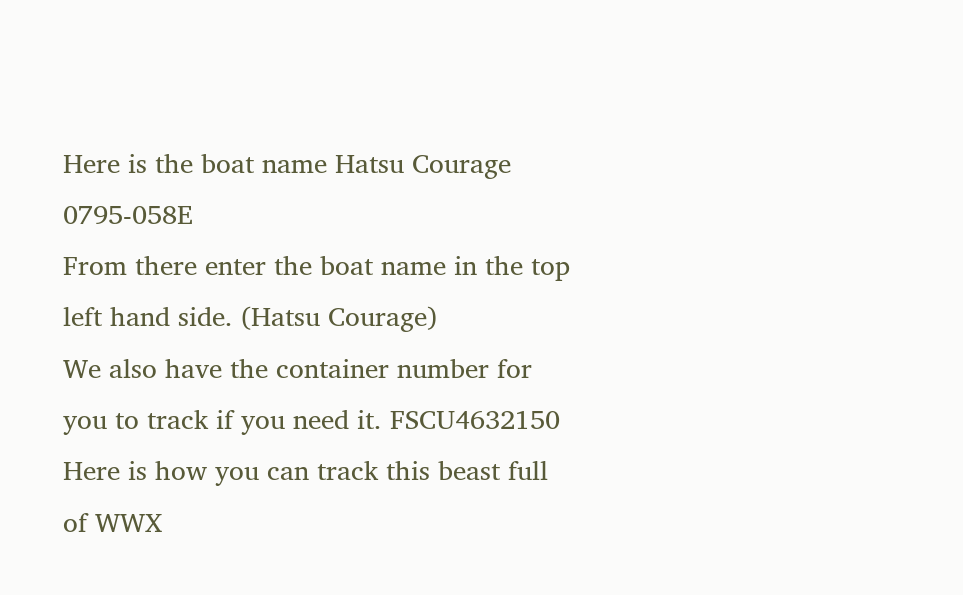Here is the boat name Hatsu Courage 0795-058E
From there enter the boat name in the top left hand side. (Hatsu Courage)
We also have the container number for you to track if you need it. FSCU4632150
Here is how you can track this beast full of WWX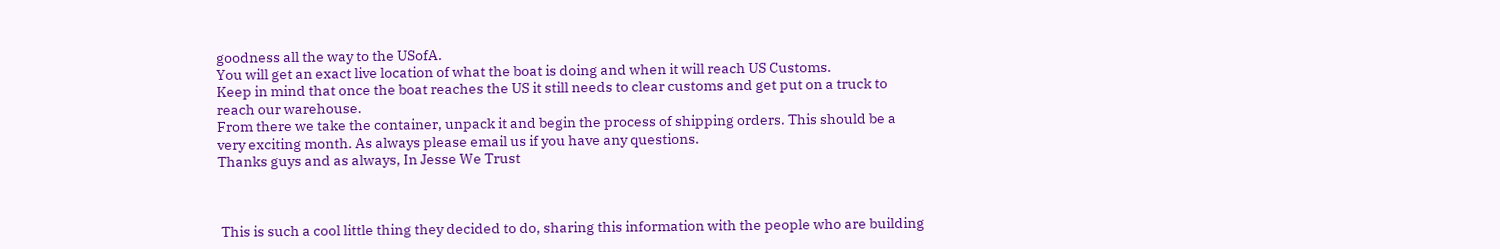goodness all the way to the USofA.
You will get an exact live location of what the boat is doing and when it will reach US Customs.
Keep in mind that once the boat reaches the US it still needs to clear customs and get put on a truck to reach our warehouse.
From there we take the container, unpack it and begin the process of shipping orders. This should be a very exciting month. As always please email us if you have any questions.
Thanks guys and as always, In Jesse We Trust



 This is such a cool little thing they decided to do, sharing this information with the people who are building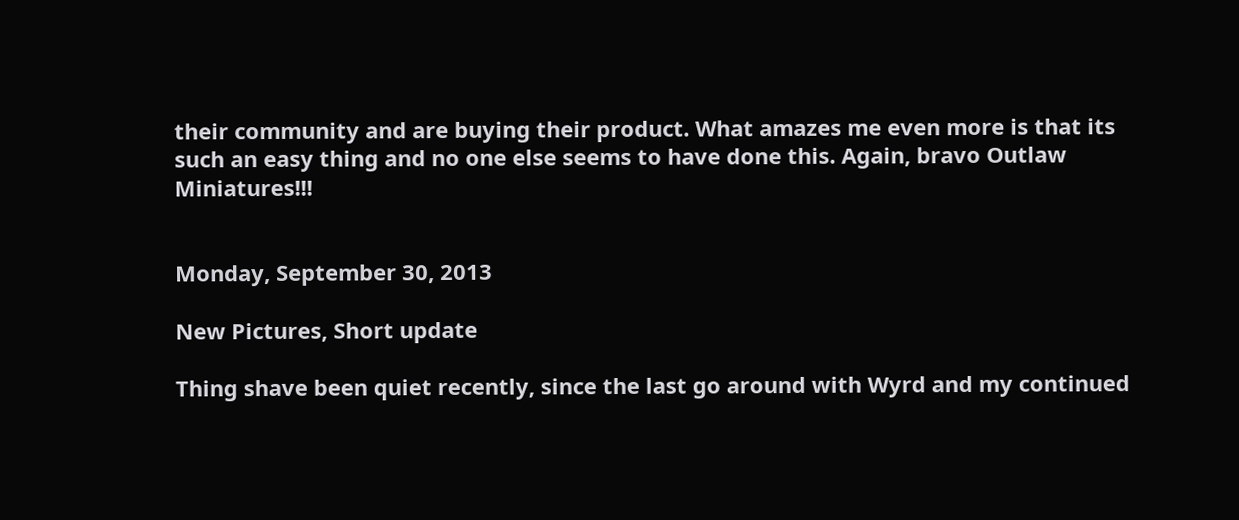their community and are buying their product. What amazes me even more is that its such an easy thing and no one else seems to have done this. Again, bravo Outlaw Miniatures!!!


Monday, September 30, 2013

New Pictures, Short update

Thing shave been quiet recently, since the last go around with Wyrd and my continued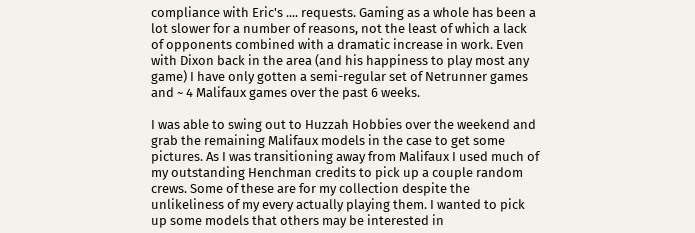compliance with Eric's .... requests. Gaming as a whole has been a lot slower for a number of reasons, not the least of which a lack of opponents combined with a dramatic increase in work. Even with Dixon back in the area (and his happiness to play most any game) I have only gotten a semi-regular set of Netrunner games and ~ 4 Malifaux games over the past 6 weeks.

I was able to swing out to Huzzah Hobbies over the weekend and grab the remaining Malifaux models in the case to get some pictures. As I was transitioning away from Malifaux I used much of my outstanding Henchman credits to pick up a couple random crews. Some of these are for my collection despite the unlikeliness of my every actually playing them. I wanted to pick up some models that others may be interested in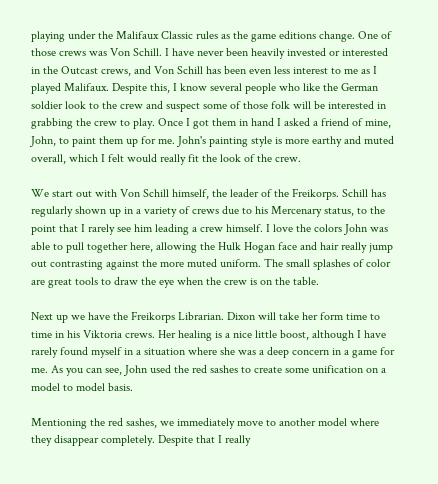playing under the Malifaux Classic rules as the game editions change. One of those crews was Von Schill. I have never been heavily invested or interested in the Outcast crews, and Von Schill has been even less interest to me as I played Malifaux. Despite this, I know several people who like the German soldier look to the crew and suspect some of those folk will be interested in grabbing the crew to play. Once I got them in hand I asked a friend of mine, John, to paint them up for me. John's painting style is more earthy and muted overall, which I felt would really fit the look of the crew.

We start out with Von Schill himself, the leader of the Freikorps. Schill has regularly shown up in a variety of crews due to his Mercenary status, to the point that I rarely see him leading a crew himself. I love the colors John was able to pull together here, allowing the Hulk Hogan face and hair really jump out contrasting against the more muted uniform. The small splashes of color are great tools to draw the eye when the crew is on the table.

Next up we have the Freikorps Librarian. Dixon will take her form time to time in his Viktoria crews. Her healing is a nice little boost, although I have rarely found myself in a situation where she was a deep concern in a game for me. As you can see, John used the red sashes to create some unification on a model to model basis.

Mentioning the red sashes, we immediately move to another model where they disappear completely. Despite that I really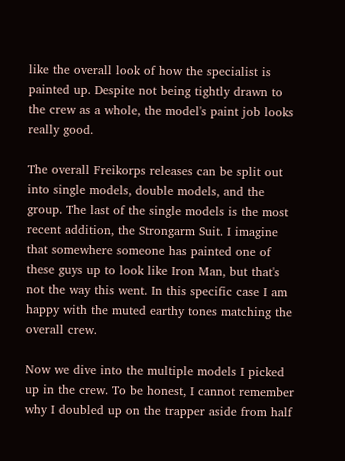like the overall look of how the specialist is painted up. Despite not being tightly drawn to the crew as a whole, the model's paint job looks really good.

The overall Freikorps releases can be split out into single models, double models, and the group. The last of the single models is the most recent addition, the Strongarm Suit. I imagine that somewhere someone has painted one of these guys up to look like Iron Man, but that's not the way this went. In this specific case I am happy with the muted earthy tones matching the overall crew.

Now we dive into the multiple models I picked up in the crew. To be honest, I cannot remember why I doubled up on the trapper aside from half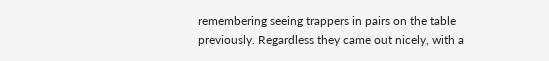remembering seeing trappers in pairs on the table previously. Regardless they came out nicely, with a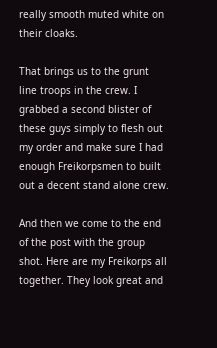really smooth muted white on their cloaks.

That brings us to the grunt line troops in the crew. I grabbed a second blister of these guys simply to flesh out my order and make sure I had enough Freikorpsmen to built out a decent stand alone crew.

And then we come to the end of the post with the group shot. Here are my Freikorps all together. They look great and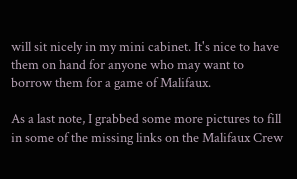will sit nicely in my mini cabinet. It's nice to have them on hand for anyone who may want to borrow them for a game of Malifaux.

As a last note, I grabbed some more pictures to fill in some of the missing links on the Malifaux Crew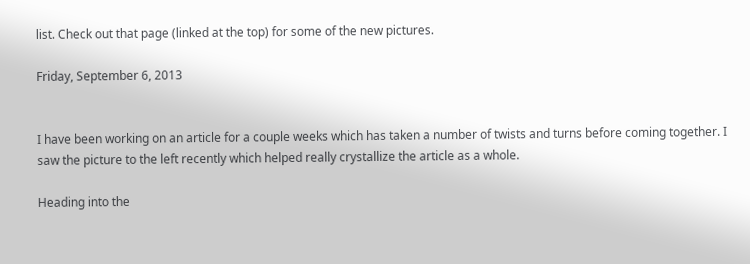list. Check out that page (linked at the top) for some of the new pictures.

Friday, September 6, 2013


I have been working on an article for a couple weeks which has taken a number of twists and turns before coming together. I saw the picture to the left recently which helped really crystallize the article as a whole.

Heading into the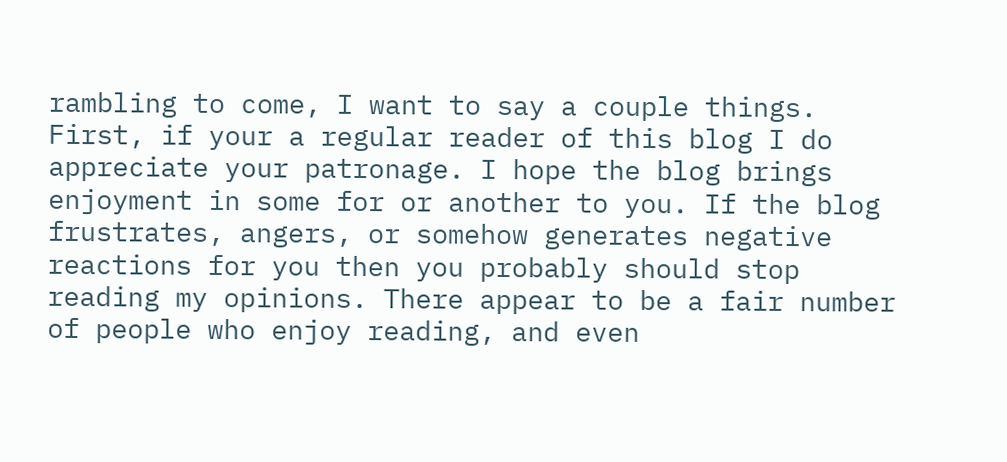rambling to come, I want to say a couple things. First, if your a regular reader of this blog I do appreciate your patronage. I hope the blog brings enjoyment in some for or another to you. If the blog frustrates, angers, or somehow generates negative reactions for you then you probably should stop reading my opinions. There appear to be a fair number of people who enjoy reading, and even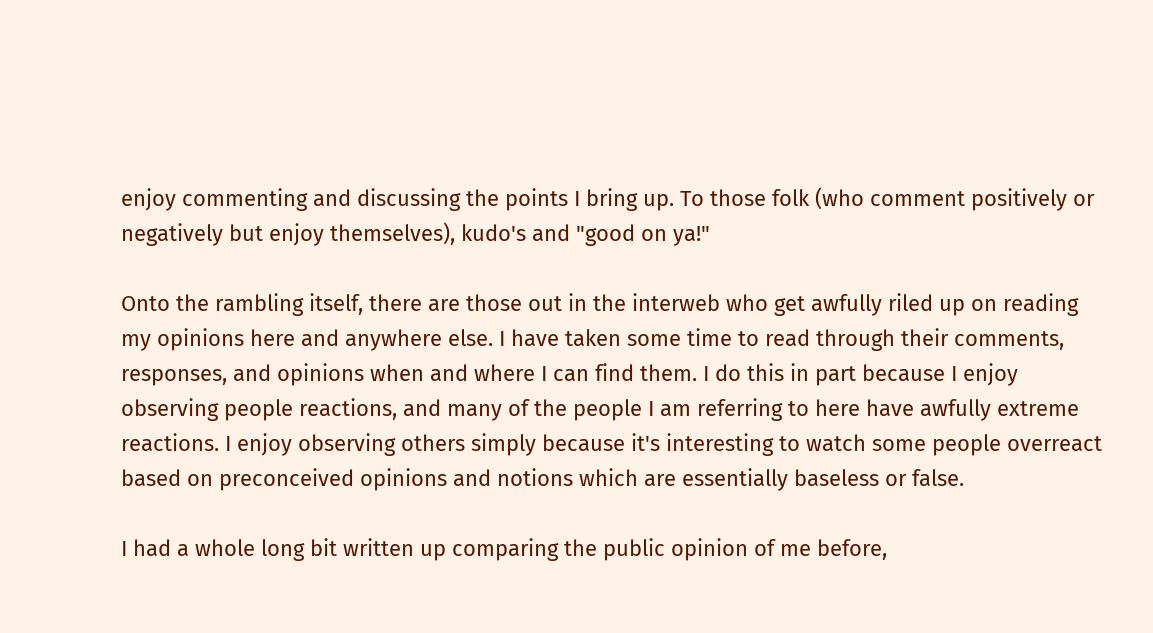enjoy commenting and discussing the points I bring up. To those folk (who comment positively or negatively but enjoy themselves), kudo's and "good on ya!"

Onto the rambling itself, there are those out in the interweb who get awfully riled up on reading my opinions here and anywhere else. I have taken some time to read through their comments, responses, and opinions when and where I can find them. I do this in part because I enjoy observing people reactions, and many of the people I am referring to here have awfully extreme reactions. I enjoy observing others simply because it's interesting to watch some people overreact based on preconceived opinions and notions which are essentially baseless or false.

I had a whole long bit written up comparing the public opinion of me before,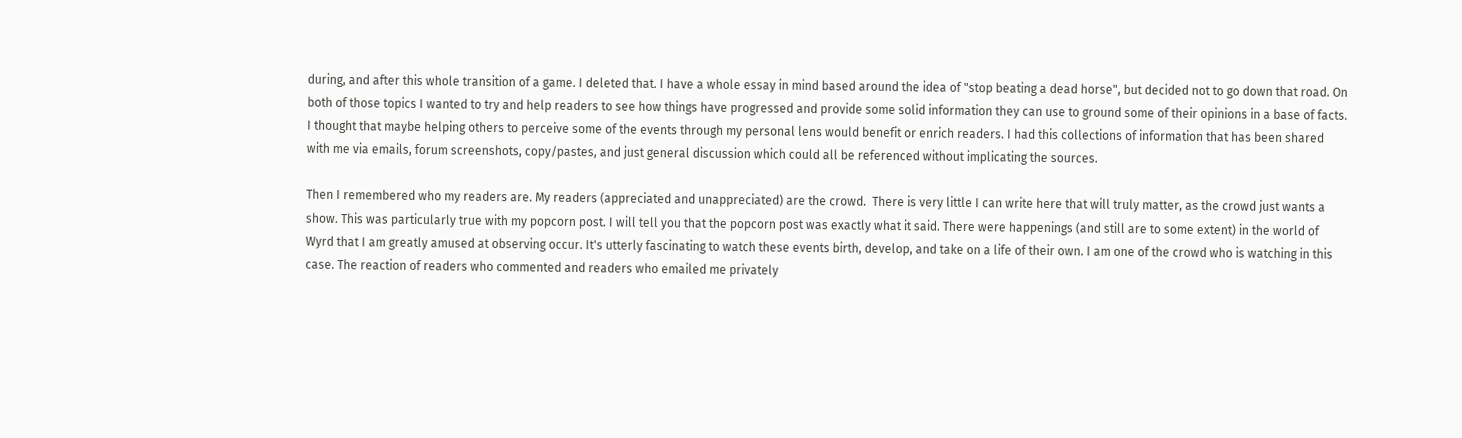during, and after this whole transition of a game. I deleted that. I have a whole essay in mind based around the idea of "stop beating a dead horse", but decided not to go down that road. On both of those topics I wanted to try and help readers to see how things have progressed and provide some solid information they can use to ground some of their opinions in a base of facts. I thought that maybe helping others to perceive some of the events through my personal lens would benefit or enrich readers. I had this collections of information that has been shared with me via emails, forum screenshots, copy/pastes, and just general discussion which could all be referenced without implicating the sources.

Then I remembered who my readers are. My readers (appreciated and unappreciated) are the crowd.  There is very little I can write here that will truly matter, as the crowd just wants a show. This was particularly true with my popcorn post. I will tell you that the popcorn post was exactly what it said. There were happenings (and still are to some extent) in the world of Wyrd that I am greatly amused at observing occur. It's utterly fascinating to watch these events birth, develop, and take on a life of their own. I am one of the crowd who is watching in this case. The reaction of readers who commented and readers who emailed me privately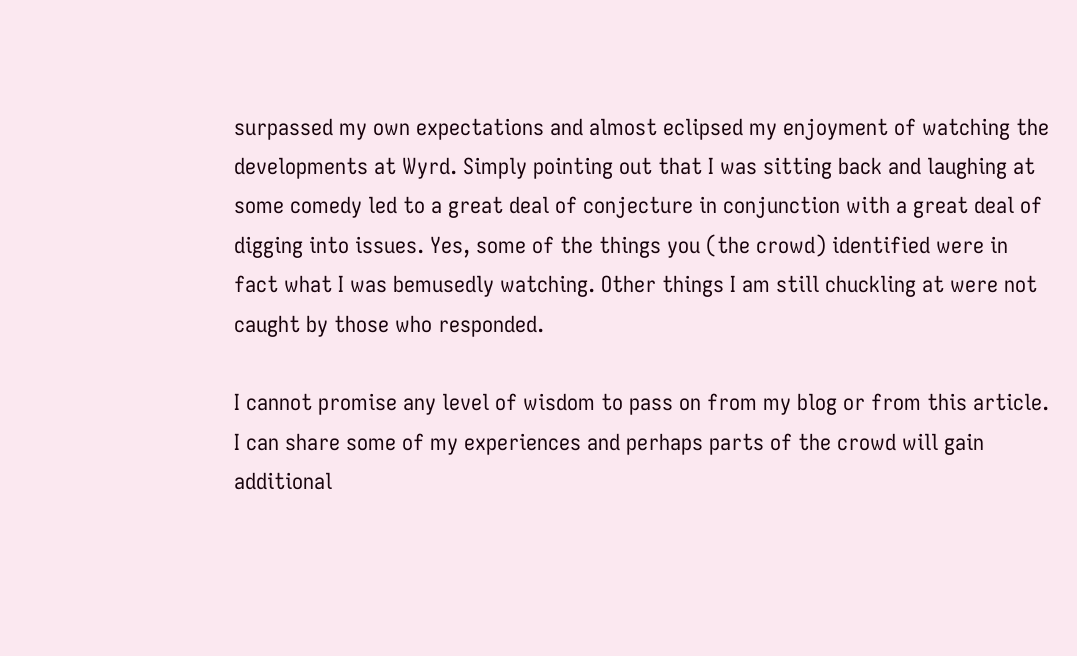surpassed my own expectations and almost eclipsed my enjoyment of watching the developments at Wyrd. Simply pointing out that I was sitting back and laughing at some comedy led to a great deal of conjecture in conjunction with a great deal of digging into issues. Yes, some of the things you (the crowd) identified were in fact what I was bemusedly watching. Other things I am still chuckling at were not caught by those who responded.

I cannot promise any level of wisdom to pass on from my blog or from this article. I can share some of my experiences and perhaps parts of the crowd will gain additional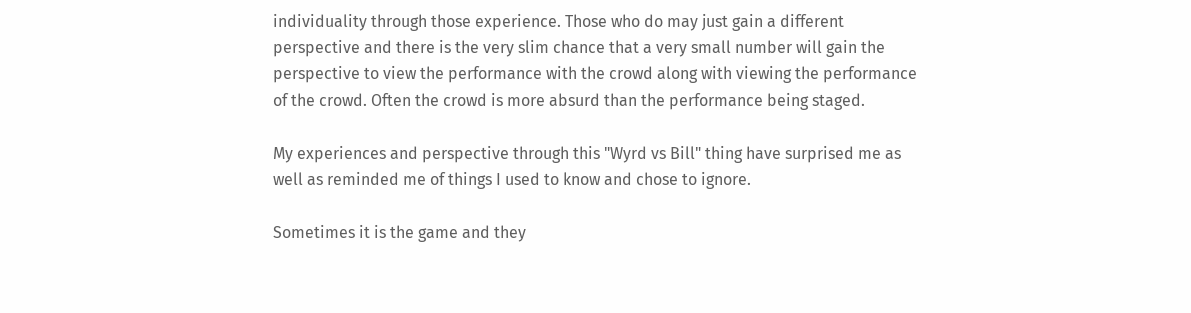individuality through those experience. Those who do may just gain a different perspective and there is the very slim chance that a very small number will gain the perspective to view the performance with the crowd along with viewing the performance of the crowd. Often the crowd is more absurd than the performance being staged.

My experiences and perspective through this "Wyrd vs Bill" thing have surprised me as well as reminded me of things I used to know and chose to ignore.

Sometimes it is the game and they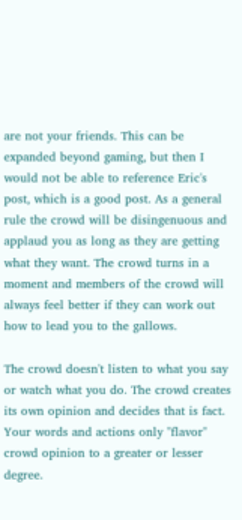are not your friends. This can be expanded beyond gaming, but then I would not be able to reference Eric's post, which is a good post. As a general rule the crowd will be disingenuous and applaud you as long as they are getting what they want. The crowd turns in a moment and members of the crowd will always feel better if they can work out how to lead you to the gallows.

The crowd doesn't listen to what you say or watch what you do. The crowd creates its own opinion and decides that is fact. Your words and actions only "flavor" crowd opinion to a greater or lesser degree.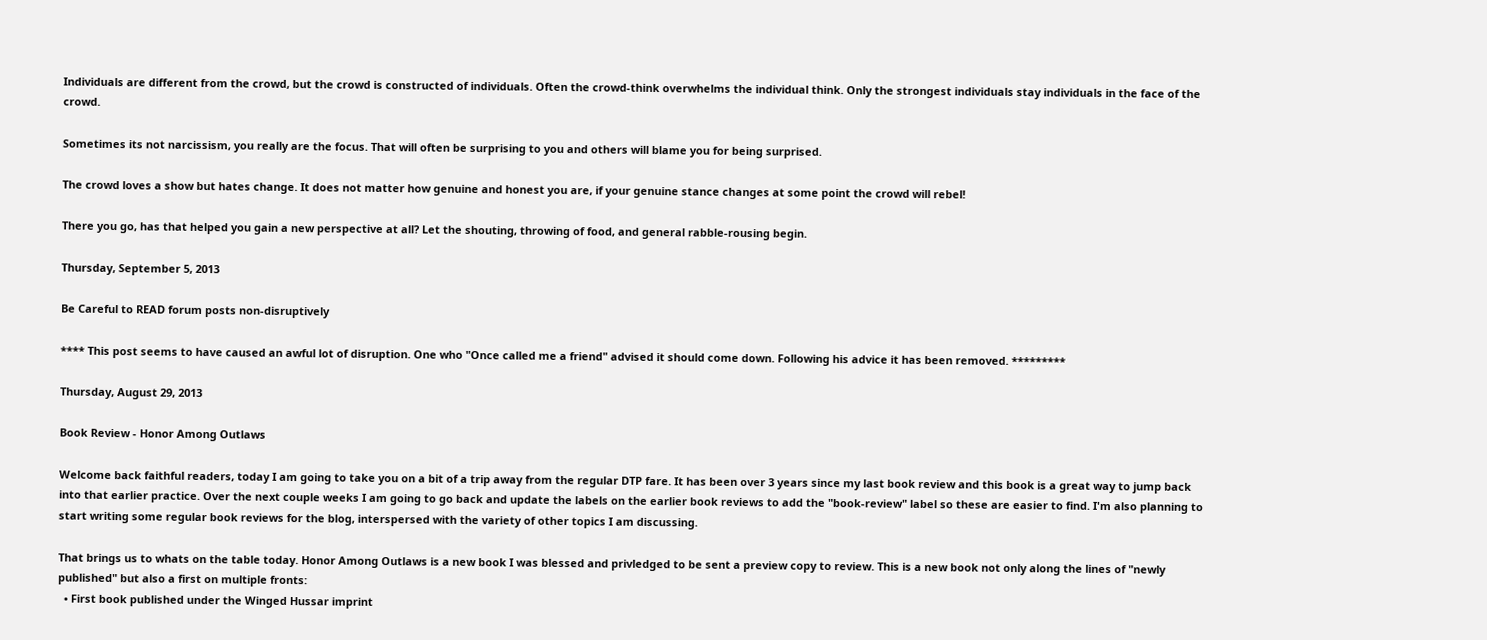Individuals are different from the crowd, but the crowd is constructed of individuals. Often the crowd-think overwhelms the individual think. Only the strongest individuals stay individuals in the face of the crowd.

Sometimes its not narcissism, you really are the focus. That will often be surprising to you and others will blame you for being surprised.

The crowd loves a show but hates change. It does not matter how genuine and honest you are, if your genuine stance changes at some point the crowd will rebel!

There you go, has that helped you gain a new perspective at all? Let the shouting, throwing of food, and general rabble-rousing begin.

Thursday, September 5, 2013

Be Careful to READ forum posts non-disruptively

**** This post seems to have caused an awful lot of disruption. One who "Once called me a friend" advised it should come down. Following his advice it has been removed. *********

Thursday, August 29, 2013

Book Review - Honor Among Outlaws

Welcome back faithful readers, today I am going to take you on a bit of a trip away from the regular DTP fare. It has been over 3 years since my last book review and this book is a great way to jump back into that earlier practice. Over the next couple weeks I am going to go back and update the labels on the earlier book reviews to add the "book-review" label so these are easier to find. I'm also planning to start writing some regular book reviews for the blog, interspersed with the variety of other topics I am discussing.

That brings us to whats on the table today. Honor Among Outlaws is a new book I was blessed and privledged to be sent a preview copy to review. This is a new book not only along the lines of "newly published" but also a first on multiple fronts:
  • First book published under the Winged Hussar imprint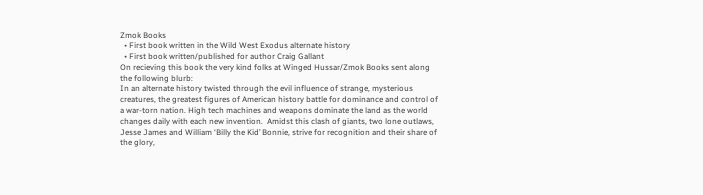Zmok Books
  • First book written in the Wild West Exodus alternate history
  • First book written/published for author Craig Gallant
On recieving this book the very kind folks at Winged Hussar/Zmok Books sent along the following blurb:
In an alternate history twisted through the evil influence of strange, mysterious creatures, the greatest figures of American history battle for dominance and control of a war-torn nation. High tech machines and weapons dominate the land as the world changes daily with each new invention.  Amidst this clash of giants, two lone outlaws, Jesse James and William ‘Billy the Kid’ Bonnie, strive for recognition and their share of the glory,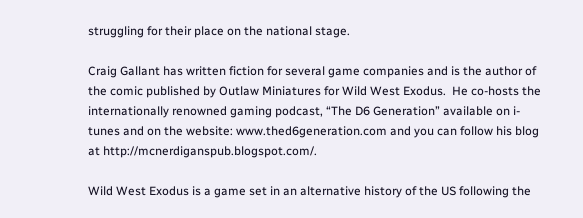struggling for their place on the national stage.

Craig Gallant has written fiction for several game companies and is the author of the comic published by Outlaw Miniatures for Wild West Exodus.  He co-hosts the internationally renowned gaming podcast, “The D6 Generation” available on i-tunes and on the website: www.thed6generation.com and you can follow his blog at http://mcnerdiganspub.blogspot.com/.

Wild West Exodus is a game set in an alternative history of the US following the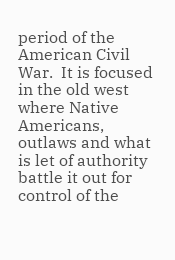period of the American Civil War.  It is focused in the old west where Native Americans, outlaws and what is let of authority battle it out for control of the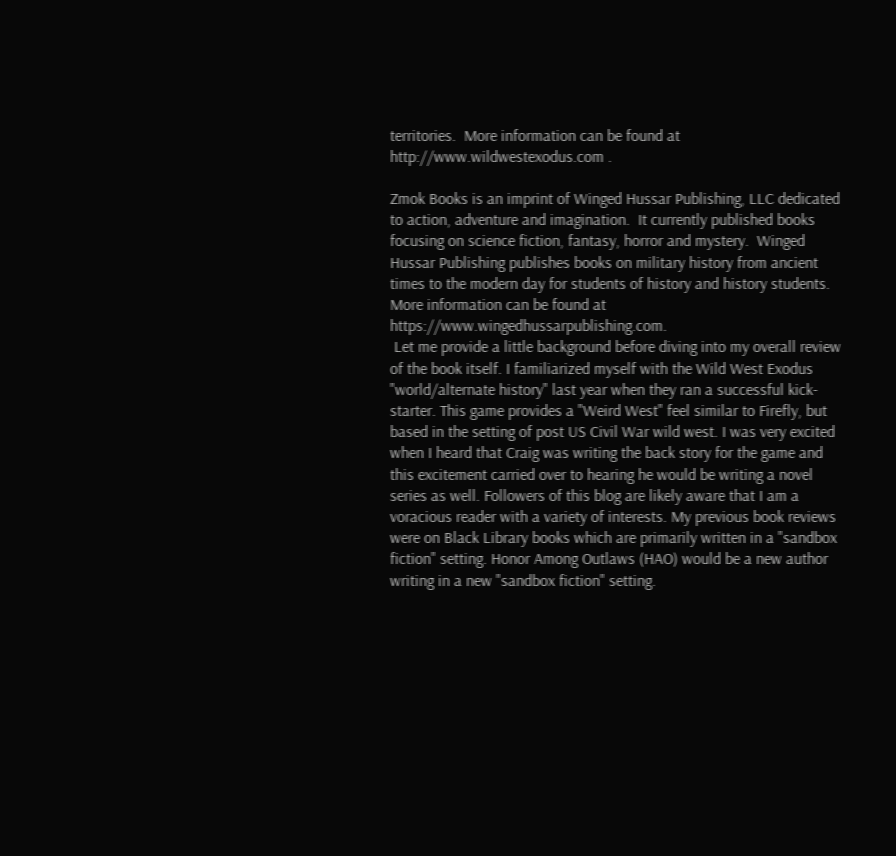territories.  More information can be found at http://www.wildwestexodus.com .

Zmok Books is an imprint of Winged Hussar Publishing, LLC dedicated to action, adventure and imagination.  It currently published books focusing on science fiction, fantasy, horror and mystery.  Winged Hussar Publishing publishes books on military history from ancient times to the modern day for students of history and history students.  More information can be found at https://www.wingedhussarpublishing.com.
 Let me provide a little background before diving into my overall review of the book itself. I familiarized myself with the Wild West Exodus "world/alternate history" last year when they ran a successful kick-starter. This game provides a "Weird West" feel similar to Firefly, but based in the setting of post US Civil War wild west. I was very excited when I heard that Craig was writing the back story for the game and this excitement carried over to hearing he would be writing a novel series as well. Followers of this blog are likely aware that I am a voracious reader with a variety of interests. My previous book reviews were on Black Library books which are primarily written in a "sandbox fiction" setting. Honor Among Outlaws (HAO) would be a new author writing in a new "sandbox fiction" setting.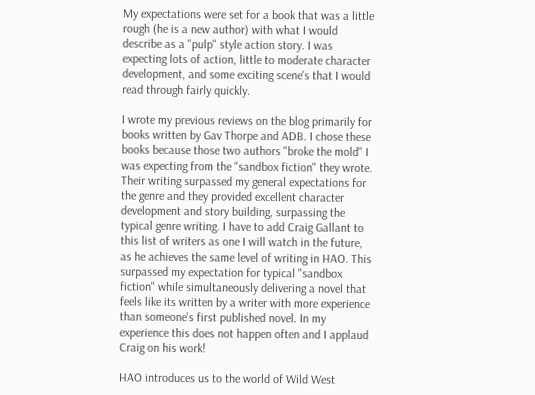My expectations were set for a book that was a little rough (he is a new author) with what I would describe as a "pulp" style action story. I was expecting lots of action, little to moderate character development, and some exciting scene's that I would read through fairly quickly.

I wrote my previous reviews on the blog primarily for books written by Gav Thorpe and ADB. I chose these books because those two authors "broke the mold" I was expecting from the "sandbox fiction" they wrote. Their writing surpassed my general expectations for the genre and they provided excellent character development and story building, surpassing the typical genre writing. I have to add Craig Gallant to this list of writers as one I will watch in the future, as he achieves the same level of writing in HAO. This surpassed my expectation for typical "sandbox fiction" while simultaneously delivering a novel that feels like its written by a writer with more experience than someone's first published novel. In my experience this does not happen often and I applaud Craig on his work!

HAO introduces us to the world of Wild West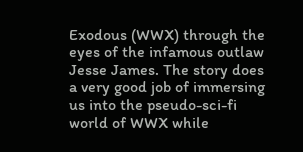Exodous (WWX) through the eyes of the infamous outlaw Jesse James. The story does a very good job of immersing us into the pseudo-sci-fi world of WWX while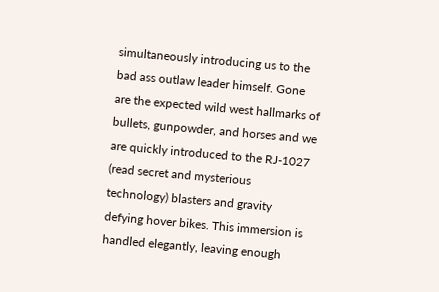simultaneously introducing us to the bad ass outlaw leader himself. Gone are the expected wild west hallmarks of bullets, gunpowder, and horses and we are quickly introduced to the RJ-1027 (read secret and mysterious technology) blasters and gravity defying hover bikes. This immersion is handled elegantly, leaving enough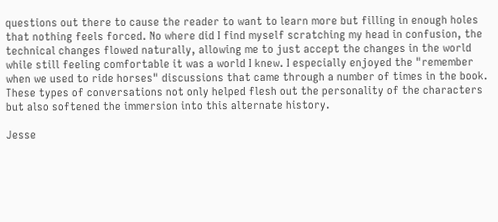questions out there to cause the reader to want to learn more but filling in enough holes that nothing feels forced. No where did I find myself scratching my head in confusion, the technical changes flowed naturally, allowing me to just accept the changes in the world while still feeling comfortable it was a world I knew. I especially enjoyed the "remember when we used to ride horses" discussions that came through a number of times in the book. These types of conversations not only helped flesh out the personality of the characters but also softened the immersion into this alternate history.

Jesse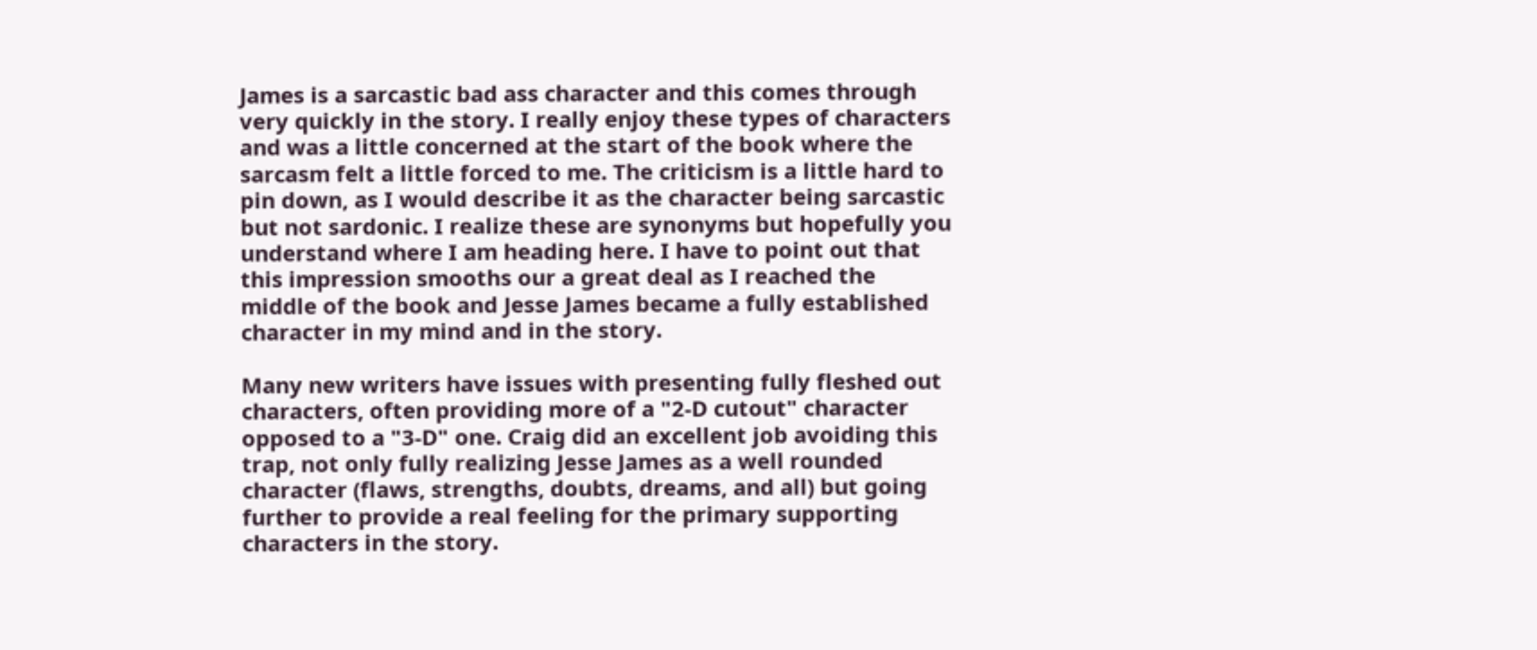James is a sarcastic bad ass character and this comes through very quickly in the story. I really enjoy these types of characters and was a little concerned at the start of the book where the sarcasm felt a little forced to me. The criticism is a little hard to pin down, as I would describe it as the character being sarcastic but not sardonic. I realize these are synonyms but hopefully you understand where I am heading here. I have to point out that this impression smooths our a great deal as I reached the middle of the book and Jesse James became a fully established character in my mind and in the story.

Many new writers have issues with presenting fully fleshed out characters, often providing more of a "2-D cutout" character opposed to a "3-D" one. Craig did an excellent job avoiding this trap, not only fully realizing Jesse James as a well rounded character (flaws, strengths, doubts, dreams, and all) but going further to provide a real feeling for the primary supporting characters in the story.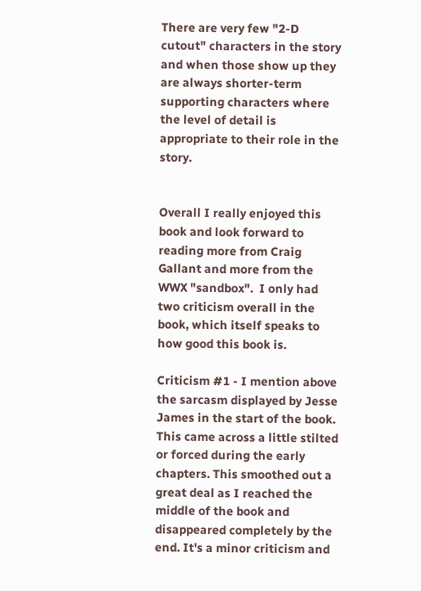There are very few "2-D cutout" characters in the story and when those show up they are always shorter-term supporting characters where the level of detail is appropriate to their role in the story.


Overall I really enjoyed this book and look forward to reading more from Craig Gallant and more from the WWX "sandbox".  I only had two criticism overall in the book, which itself speaks to how good this book is.

Criticism #1 - I mention above the sarcasm displayed by Jesse James in the start of the book. This came across a little stilted or forced during the early chapters. This smoothed out a great deal as I reached the middle of the book and disappeared completely by the end. It's a minor criticism and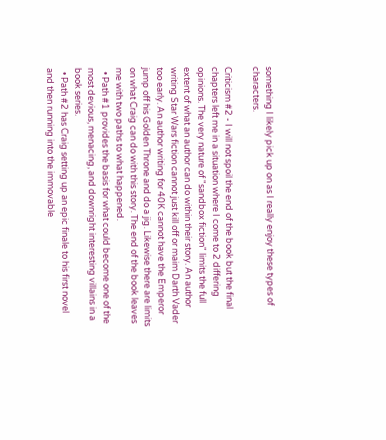something I likely pick up on as I really enjoy these types of characters.

Criticism #2 - I will not spoil the end of the book but the final chapters left me in a situation where I come to 2 differing opinions. The very nature of "sandbox fiction" limits the full extent of what an author can do within their story. An author writing Star Wars fiction cannot just kill off or maim Darth Vader too early. An author writing for 40K cannot have the Emperor jump off his Golden Throne and do a jig. Likewise there are limits on what Craig can do with this story. The end of the book leaves me with two paths to what happened.
  • Path #1 provides the basis for what could become one of the most devious, menacing, and downright interesting villains in a book series.
  • Path #2 has Craig setting up an epic finale to his first novel and then running into the immovable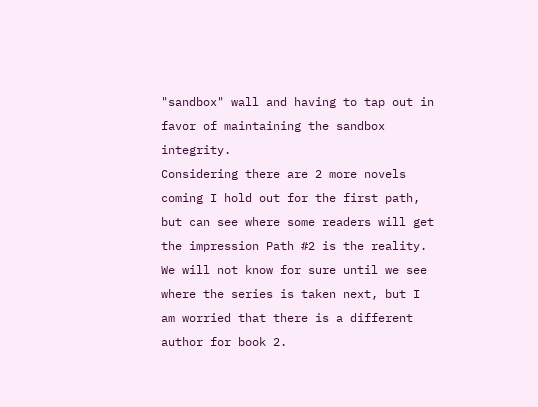"sandbox" wall and having to tap out in favor of maintaining the sandbox integrity.
Considering there are 2 more novels coming I hold out for the first path, but can see where some readers will get the impression Path #2 is the reality. We will not know for sure until we see where the series is taken next, but I am worried that there is a different author for book 2.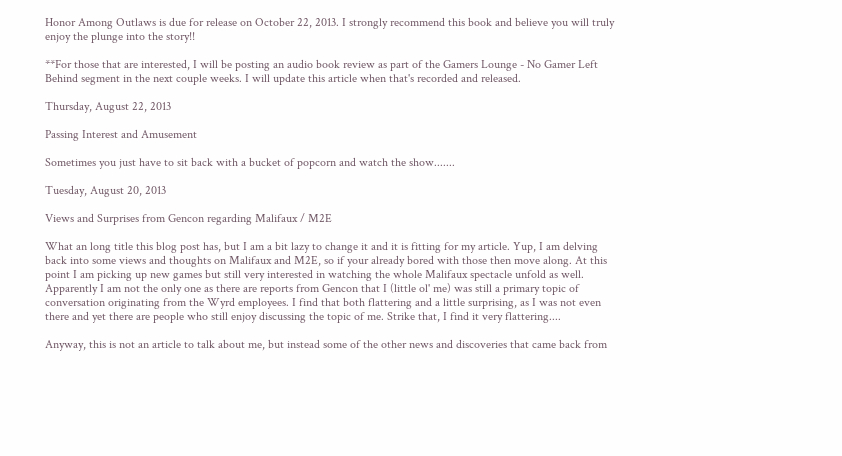Honor Among Outlaws is due for release on October 22, 2013. I strongly recommend this book and believe you will truly enjoy the plunge into the story!!

**For those that are interested, I will be posting an audio book review as part of the Gamers Lounge - No Gamer Left Behind segment in the next couple weeks. I will update this article when that's recorded and released.

Thursday, August 22, 2013

Passing Interest and Amusement

Sometimes you just have to sit back with a bucket of popcorn and watch the show.......

Tuesday, August 20, 2013

Views and Surprises from Gencon regarding Malifaux / M2E

What an long title this blog post has, but I am a bit lazy to change it and it is fitting for my article. Yup, I am delving back into some views and thoughts on Malifaux and M2E, so if your already bored with those then move along. At this point I am picking up new games but still very interested in watching the whole Malifaux spectacle unfold as well. Apparently I am not the only one as there are reports from Gencon that I (little ol' me) was still a primary topic of conversation originating from the Wyrd employees. I find that both flattering and a little surprising, as I was not even there and yet there are people who still enjoy discussing the topic of me. Strike that, I find it very flattering....

Anyway, this is not an article to talk about me, but instead some of the other news and discoveries that came back from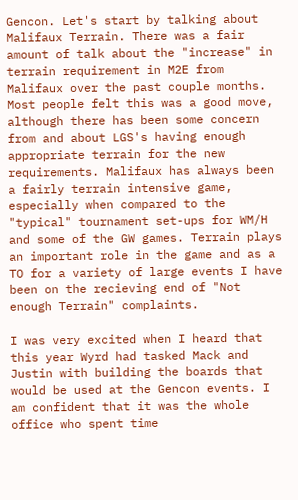Gencon. Let's start by talking about Malifaux Terrain. There was a fair amount of talk about the "increase" in terrain requirement in M2E from Malifaux over the past couple months. Most people felt this was a good move, although there has been some concern from and about LGS's having enough appropriate terrain for the new requirements. Malifaux has always been a fairly terrain intensive game, especially when compared to the "typical" tournament set-ups for WM/H and some of the GW games. Terrain plays an important role in the game and as a TO for a variety of large events I have been on the recieving end of "Not enough Terrain" complaints.

I was very excited when I heard that this year Wyrd had tasked Mack and Justin with building the boards that would be used at the Gencon events. I am confident that it was the whole office who spent time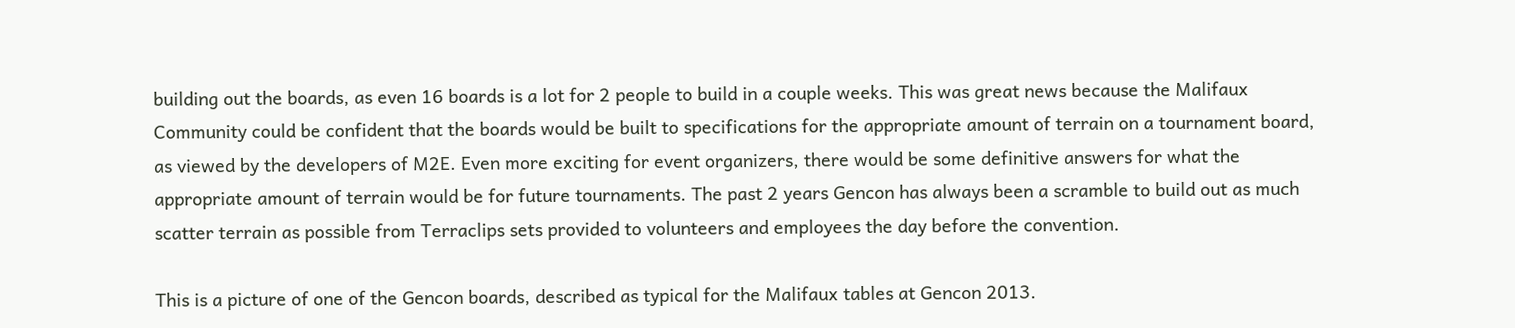building out the boards, as even 16 boards is a lot for 2 people to build in a couple weeks. This was great news because the Malifaux Community could be confident that the boards would be built to specifications for the appropriate amount of terrain on a tournament board, as viewed by the developers of M2E. Even more exciting for event organizers, there would be some definitive answers for what the appropriate amount of terrain would be for future tournaments. The past 2 years Gencon has always been a scramble to build out as much scatter terrain as possible from Terraclips sets provided to volunteers and employees the day before the convention.

This is a picture of one of the Gencon boards, described as typical for the Malifaux tables at Gencon 2013.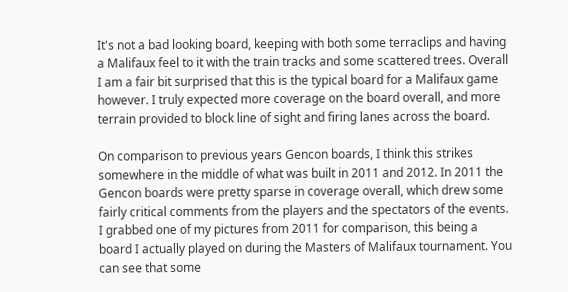It's not a bad looking board, keeping with both some terraclips and having a Malifaux feel to it with the train tracks and some scattered trees. Overall I am a fair bit surprised that this is the typical board for a Malifaux game however. I truly expected more coverage on the board overall, and more terrain provided to block line of sight and firing lanes across the board.

On comparison to previous years Gencon boards, I think this strikes somewhere in the middle of what was built in 2011 and 2012. In 2011 the Gencon boards were pretty sparse in coverage overall, which drew some fairly critical comments from the players and the spectators of the events. I grabbed one of my pictures from 2011 for comparison, this being a board I actually played on during the Masters of Malifaux tournament. You can see that some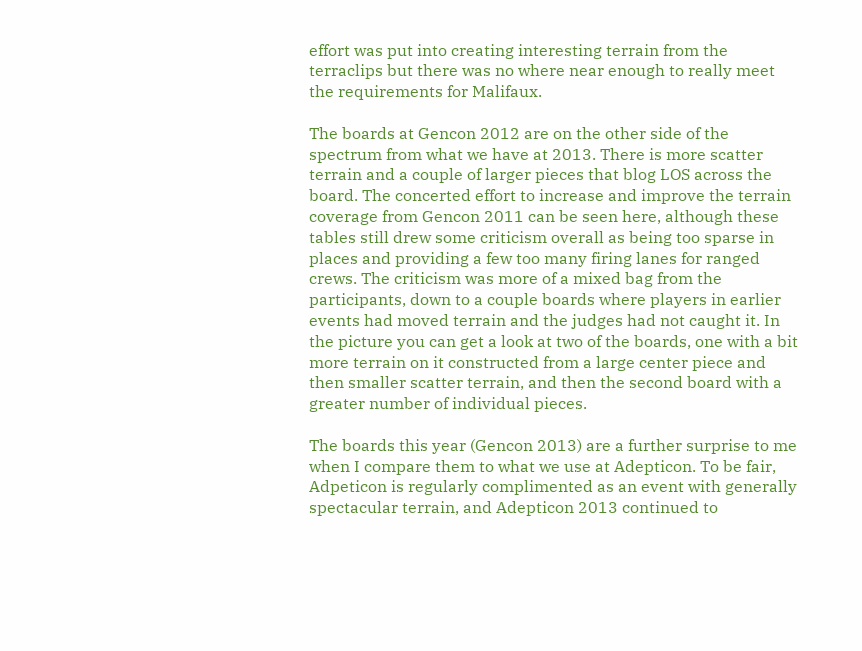effort was put into creating interesting terrain from the terraclips but there was no where near enough to really meet the requirements for Malifaux.

The boards at Gencon 2012 are on the other side of the spectrum from what we have at 2013. There is more scatter terrain and a couple of larger pieces that blog LOS across the board. The concerted effort to increase and improve the terrain coverage from Gencon 2011 can be seen here, although these tables still drew some criticism overall as being too sparse in places and providing a few too many firing lanes for ranged crews. The criticism was more of a mixed bag from the participants, down to a couple boards where players in earlier events had moved terrain and the judges had not caught it. In the picture you can get a look at two of the boards, one with a bit more terrain on it constructed from a large center piece and then smaller scatter terrain, and then the second board with a greater number of individual pieces.

The boards this year (Gencon 2013) are a further surprise to me when I compare them to what we use at Adepticon. To be fair, Adpeticon is regularly complimented as an event with generally spectacular terrain, and Adepticon 2013 continued to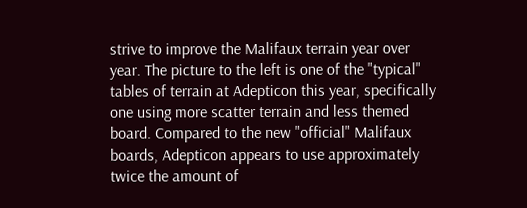strive to improve the Malifaux terrain year over year. The picture to the left is one of the "typical" tables of terrain at Adepticon this year, specifically one using more scatter terrain and less themed board. Compared to the new "official" Malifaux boards, Adepticon appears to use approximately twice the amount of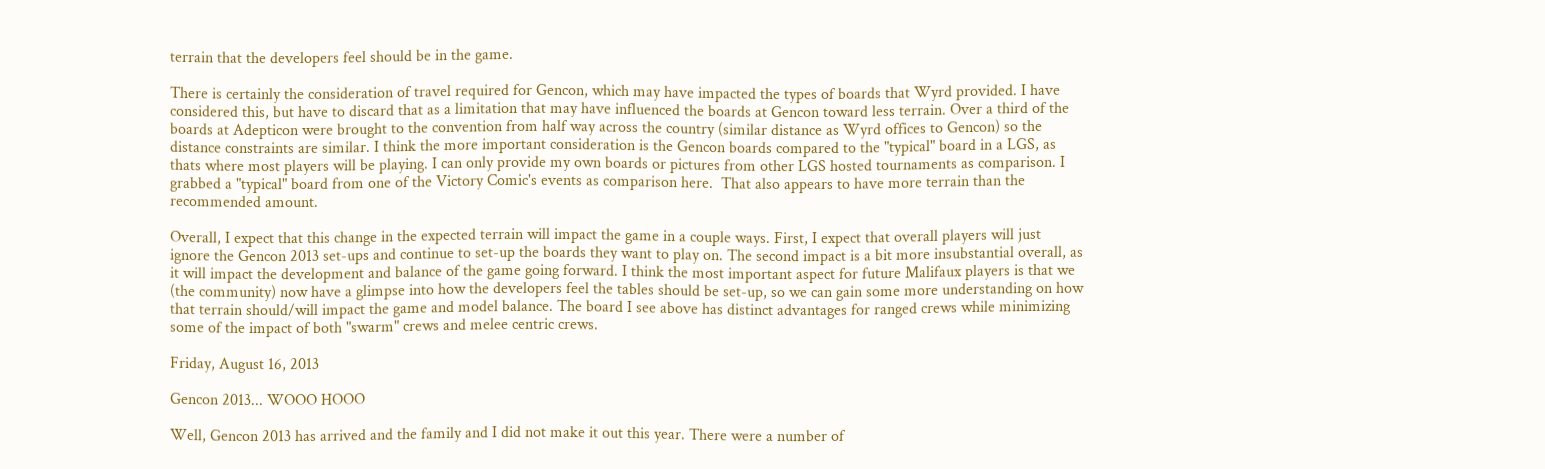terrain that the developers feel should be in the game.

There is certainly the consideration of travel required for Gencon, which may have impacted the types of boards that Wyrd provided. I have considered this, but have to discard that as a limitation that may have influenced the boards at Gencon toward less terrain. Over a third of the boards at Adepticon were brought to the convention from half way across the country (similar distance as Wyrd offices to Gencon) so the distance constraints are similar. I think the more important consideration is the Gencon boards compared to the "typical" board in a LGS, as thats where most players will be playing. I can only provide my own boards or pictures from other LGS hosted tournaments as comparison. I grabbed a "typical" board from one of the Victory Comic's events as comparison here.  That also appears to have more terrain than the recommended amount.

Overall, I expect that this change in the expected terrain will impact the game in a couple ways. First, I expect that overall players will just ignore the Gencon 2013 set-ups and continue to set-up the boards they want to play on. The second impact is a bit more insubstantial overall, as it will impact the development and balance of the game going forward. I think the most important aspect for future Malifaux players is that we (the community) now have a glimpse into how the developers feel the tables should be set-up, so we can gain some more understanding on how that terrain should/will impact the game and model balance. The board I see above has distinct advantages for ranged crews while minimizing some of the impact of both "swarm" crews and melee centric crews.

Friday, August 16, 2013

Gencon 2013... WOOO HOOO

Well, Gencon 2013 has arrived and the family and I did not make it out this year. There were a number of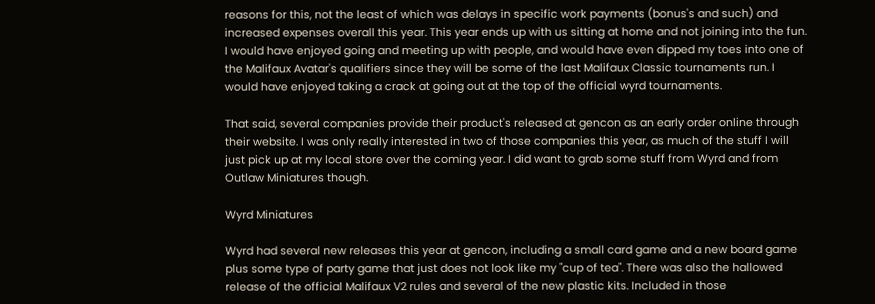reasons for this, not the least of which was delays in specific work payments (bonus's and such) and increased expenses overall this year. This year ends up with us sitting at home and not joining into the fun. I would have enjoyed going and meeting up with people, and would have even dipped my toes into one of the Malifaux Avatar's qualifiers since they will be some of the last Malifaux Classic tournaments run. I would have enjoyed taking a crack at going out at the top of the official wyrd tournaments.

That said, several companies provide their product's released at gencon as an early order online through their website. I was only really interested in two of those companies this year, as much of the stuff I will just pick up at my local store over the coming year. I did want to grab some stuff from Wyrd and from Outlaw Miniatures though.

Wyrd Miniatures

Wyrd had several new releases this year at gencon, including a small card game and a new board game plus some type of party game that just does not look like my "cup of tea". There was also the hallowed release of the official Malifaux V2 rules and several of the new plastic kits. Included in those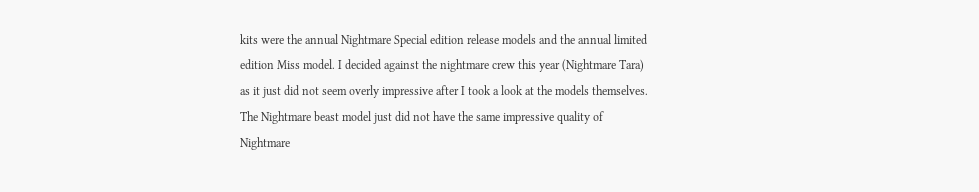kits were the annual Nightmare Special edition release models and the annual limited edition Miss model. I decided against the nightmare crew this year (Nightmare Tara) as it just did not seem overly impressive after I took a look at the models themselves. The Nightmare beast model just did not have the same impressive quality of Nightmare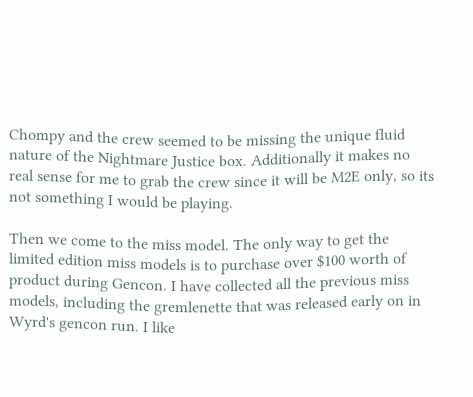Chompy and the crew seemed to be missing the unique fluid nature of the Nightmare Justice box. Additionally it makes no real sense for me to grab the crew since it will be M2E only, so its not something I would be playing.

Then we come to the miss model. The only way to get the limited edition miss models is to purchase over $100 worth of product during Gencon. I have collected all the previous miss models, including the gremlenette that was released early on in Wyrd's gencon run. I like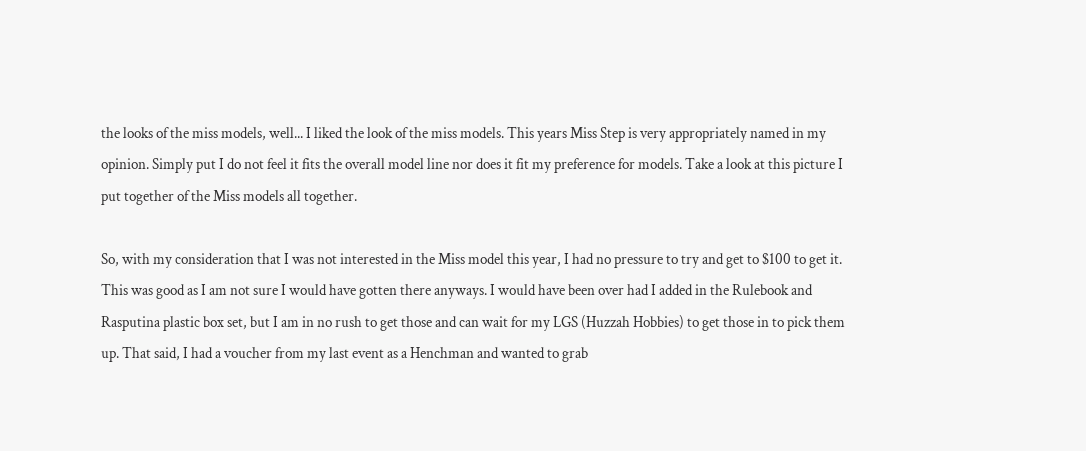the looks of the miss models, well... I liked the look of the miss models. This years Miss Step is very appropriately named in my opinion. Simply put I do not feel it fits the overall model line nor does it fit my preference for models. Take a look at this picture I put together of the Miss models all together.

So, with my consideration that I was not interested in the Miss model this year, I had no pressure to try and get to $100 to get it. This was good as I am not sure I would have gotten there anyways. I would have been over had I added in the Rulebook and Rasputina plastic box set, but I am in no rush to get those and can wait for my LGS (Huzzah Hobbies) to get those in to pick them up. That said, I had a voucher from my last event as a Henchman and wanted to grab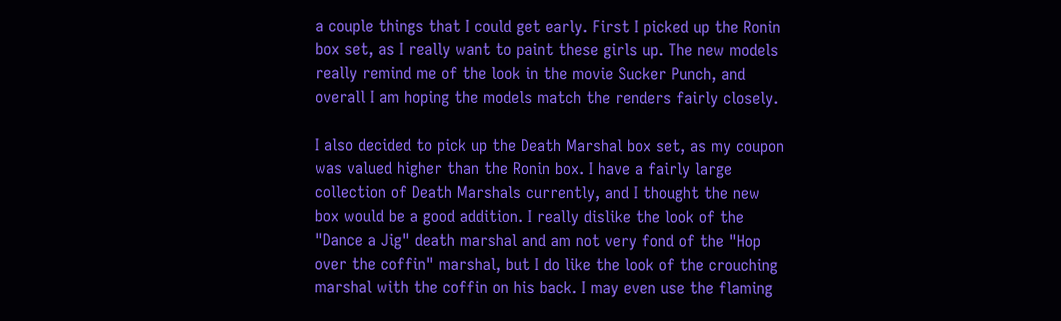a couple things that I could get early. First I picked up the Ronin box set, as I really want to paint these girls up. The new models really remind me of the look in the movie Sucker Punch, and overall I am hoping the models match the renders fairly closely.

I also decided to pick up the Death Marshal box set, as my coupon was valued higher than the Ronin box. I have a fairly large collection of Death Marshals currently, and I thought the new box would be a good addition. I really dislike the look of the "Dance a Jig" death marshal and am not very fond of the "Hop over the coffin" marshal, but I do like the look of the crouching marshal with the coffin on his back. I may even use the flaming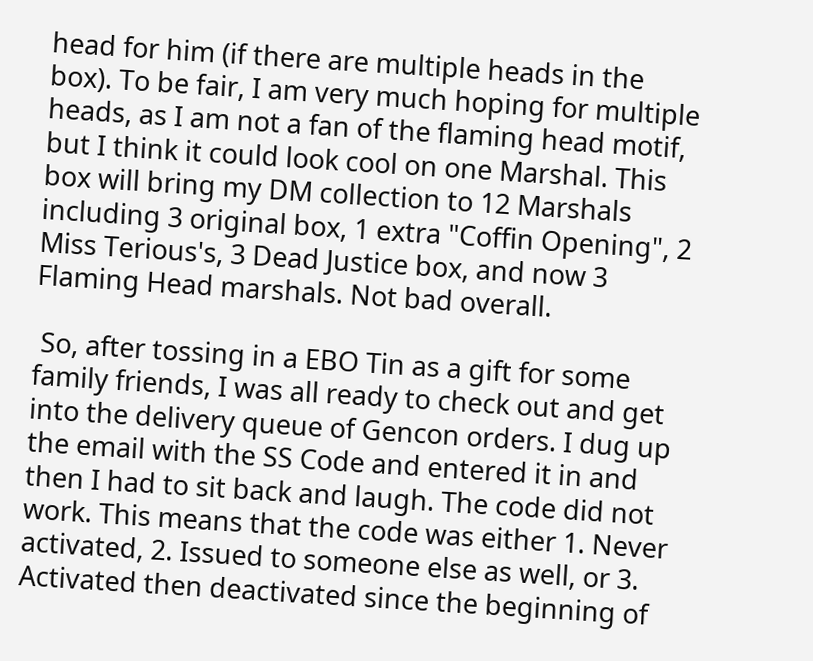head for him (if there are multiple heads in the box). To be fair, I am very much hoping for multiple heads, as I am not a fan of the flaming head motif, but I think it could look cool on one Marshal. This box will bring my DM collection to 12 Marshals including 3 original box, 1 extra "Coffin Opening", 2 Miss Terious's, 3 Dead Justice box, and now 3 Flaming Head marshals. Not bad overall.

 So, after tossing in a EBO Tin as a gift for some family friends, I was all ready to check out and get into the delivery queue of Gencon orders. I dug up the email with the SS Code and entered it in and then I had to sit back and laugh. The code did not work. This means that the code was either 1. Never activated, 2. Issued to someone else as well, or 3. Activated then deactivated since the beginning of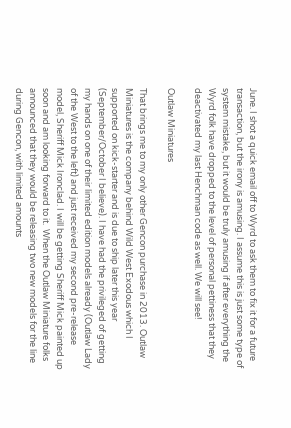June. I shot a quick email off to Wyrd to ask them to fix it for a future transaction, but the irony is amusing. I assume this is just some type of system mistake, but it would be truly amusing if after everything the Wyrd folk have dropped to the level of personal pettiness that they deactivated my last Henchman code as well. We will see!

Outlaw Miniatures

That brings me to my only other Gencon purchase in 2013. Outlaw Miniatures is the company behind Wild West Exodous which I supported on kick-starter and is due to ship later this year (September/October I believe). I have had the privileged of getting my hands on one of their limited edition models already (Outlaw Lady of the West to the left) and just received my second pre-release model, Sheriff Mick Ironclad. I will be getting Sheriff Mick painted up soon and am looking forward to it.  When the Outlaw Miniature folks announced that they would be releasing two new models for the line during Gencon, with limited amounts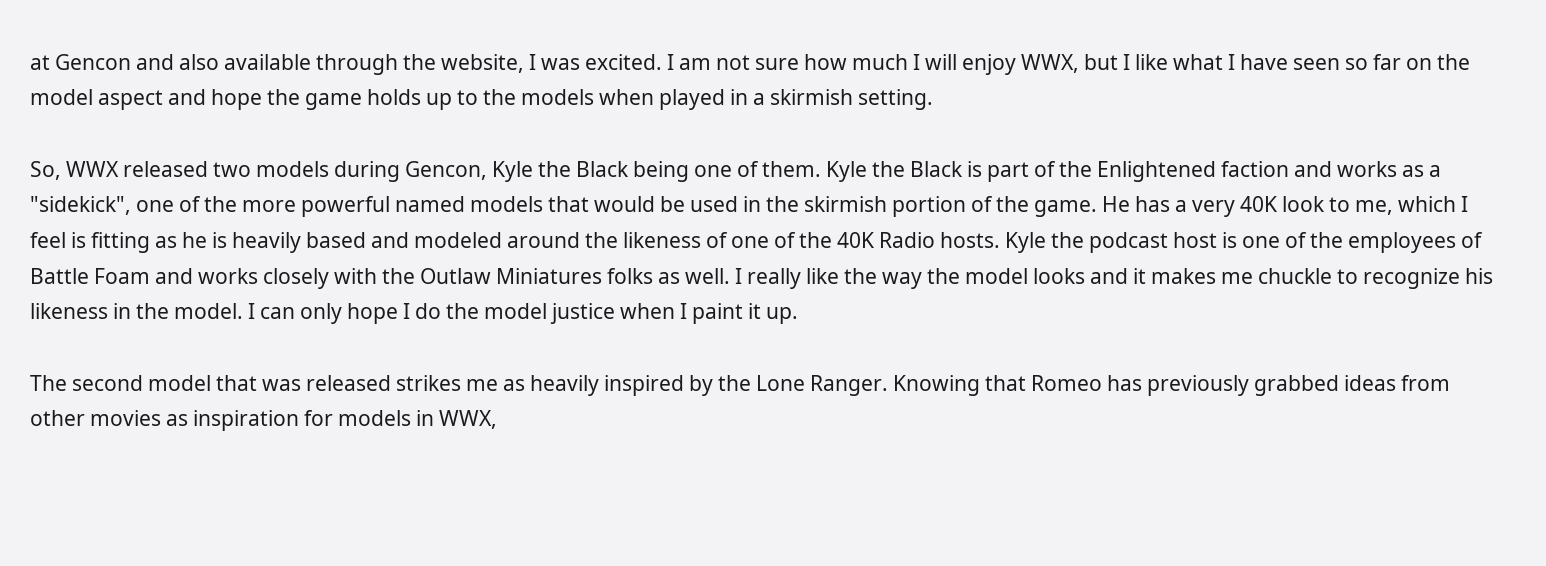at Gencon and also available through the website, I was excited. I am not sure how much I will enjoy WWX, but I like what I have seen so far on the model aspect and hope the game holds up to the models when played in a skirmish setting.

So, WWX released two models during Gencon, Kyle the Black being one of them. Kyle the Black is part of the Enlightened faction and works as a "sidekick", one of the more powerful named models that would be used in the skirmish portion of the game. He has a very 40K look to me, which I feel is fitting as he is heavily based and modeled around the likeness of one of the 40K Radio hosts. Kyle the podcast host is one of the employees of Battle Foam and works closely with the Outlaw Miniatures folks as well. I really like the way the model looks and it makes me chuckle to recognize his likeness in the model. I can only hope I do the model justice when I paint it up.

The second model that was released strikes me as heavily inspired by the Lone Ranger. Knowing that Romeo has previously grabbed ideas from other movies as inspiration for models in WWX,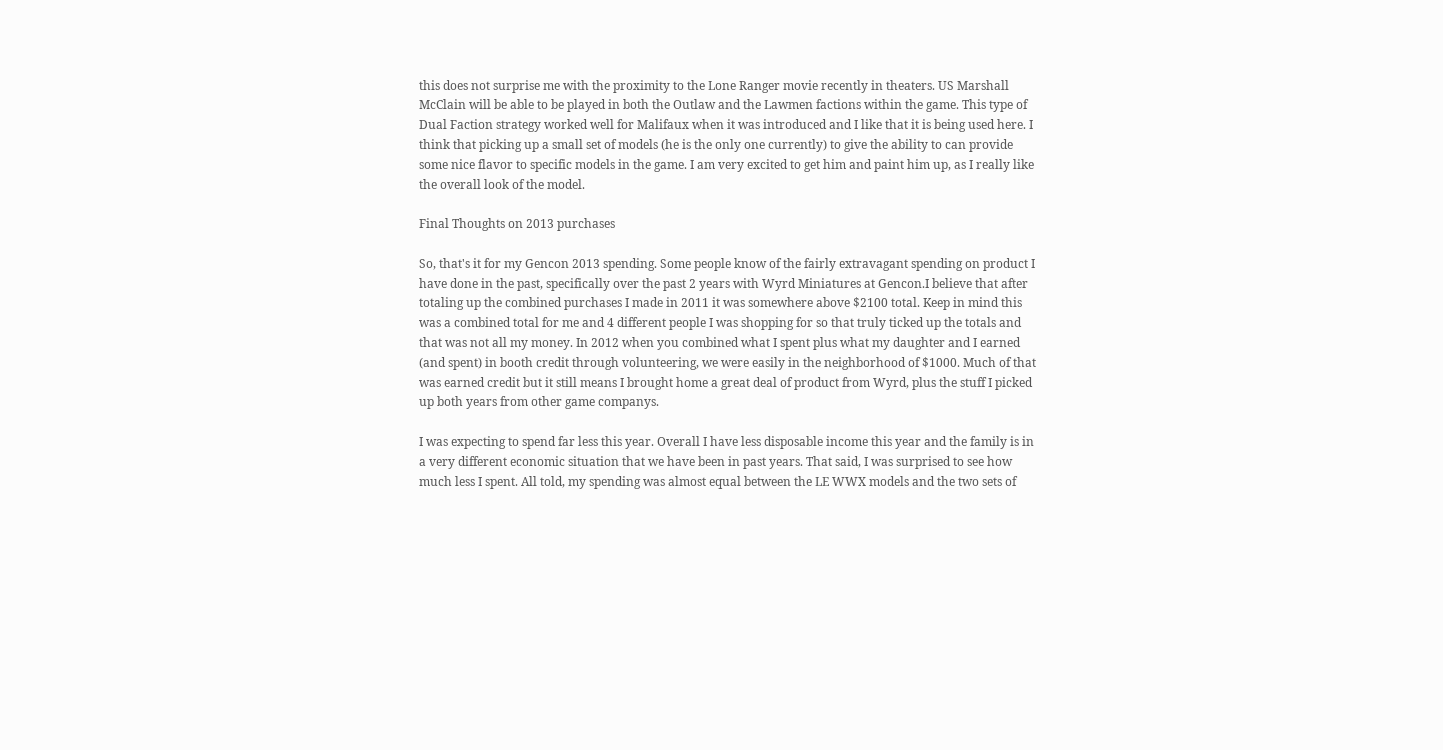this does not surprise me with the proximity to the Lone Ranger movie recently in theaters. US Marshall McClain will be able to be played in both the Outlaw and the Lawmen factions within the game. This type of Dual Faction strategy worked well for Malifaux when it was introduced and I like that it is being used here. I think that picking up a small set of models (he is the only one currently) to give the ability to can provide some nice flavor to specific models in the game. I am very excited to get him and paint him up, as I really like the overall look of the model.

Final Thoughts on 2013 purchases

So, that's it for my Gencon 2013 spending. Some people know of the fairly extravagant spending on product I have done in the past, specifically over the past 2 years with Wyrd Miniatures at Gencon.I believe that after totaling up the combined purchases I made in 2011 it was somewhere above $2100 total. Keep in mind this was a combined total for me and 4 different people I was shopping for so that truly ticked up the totals and that was not all my money. In 2012 when you combined what I spent plus what my daughter and I earned (and spent) in booth credit through volunteering, we were easily in the neighborhood of $1000. Much of that was earned credit but it still means I brought home a great deal of product from Wyrd, plus the stuff I picked up both years from other game companys.

I was expecting to spend far less this year. Overall I have less disposable income this year and the family is in a very different economic situation that we have been in past years. That said, I was surprised to see how much less I spent. All told, my spending was almost equal between the LE WWX models and the two sets of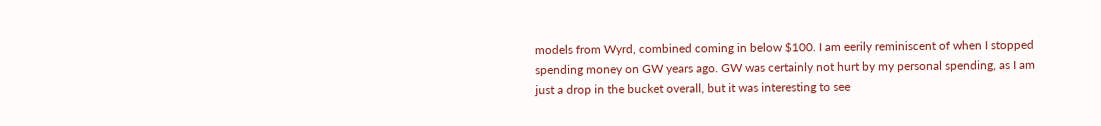models from Wyrd, combined coming in below $100. I am eerily reminiscent of when I stopped spending money on GW years ago. GW was certainly not hurt by my personal spending, as I am just a drop in the bucket overall, but it was interesting to see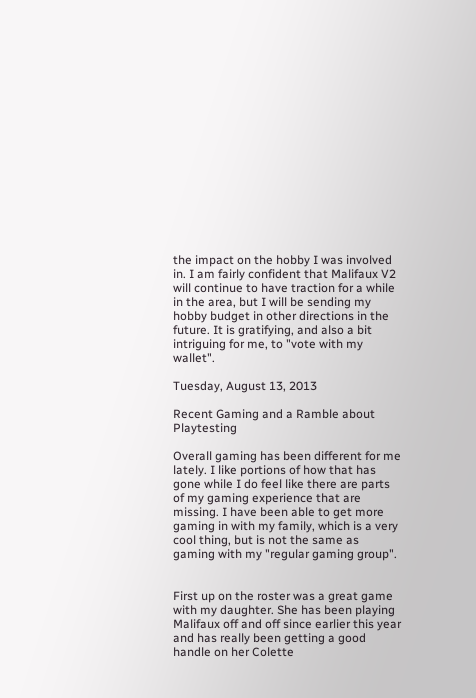the impact on the hobby I was involved in. I am fairly confident that Malifaux V2 will continue to have traction for a while in the area, but I will be sending my hobby budget in other directions in the future. It is gratifying, and also a bit intriguing for me, to "vote with my wallet".

Tuesday, August 13, 2013

Recent Gaming and a Ramble about Playtesting

Overall gaming has been different for me lately. I like portions of how that has gone while I do feel like there are parts of my gaming experience that are missing. I have been able to get more gaming in with my family, which is a very cool thing, but is not the same as gaming with my "regular gaming group".


First up on the roster was a great game with my daughter. She has been playing Malifaux off and off since earlier this year and has really been getting a good handle on her Colette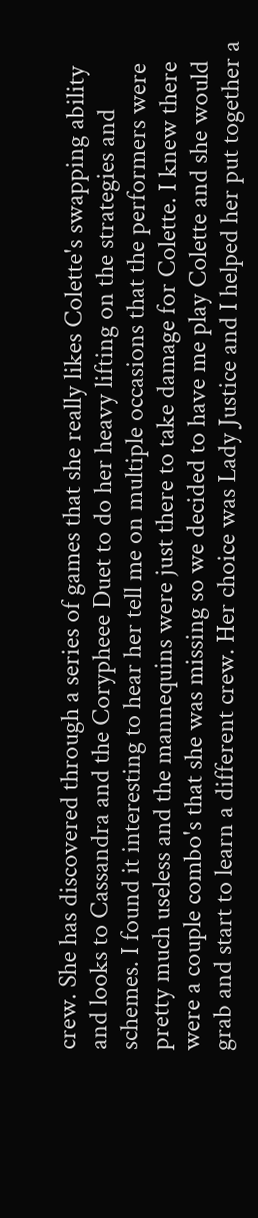crew. She has discovered through a series of games that she really likes Colette's swapping ability and looks to Cassandra and the Corypheee Duet to do her heavy lifting on the strategies and schemes. I found it interesting to hear her tell me on multiple occasions that the performers were pretty much useless and the mannequins were just there to take damage for Colette. I knew there were a couple combo's that she was missing so we decided to have me play Colette and she would grab and start to learn a different crew. Her choice was Lady Justice and I helped her put together a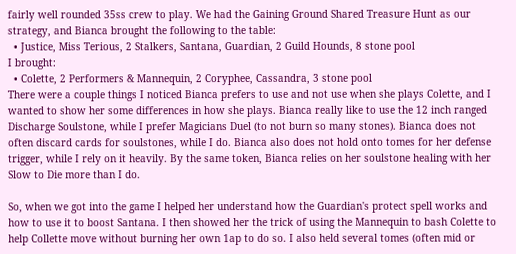fairly well rounded 35ss crew to play. We had the Gaining Ground Shared Treasure Hunt as our strategy, and Bianca brought the following to the table:
  • Justice, Miss Terious, 2 Stalkers, Santana, Guardian, 2 Guild Hounds, 8 stone pool
I brought:
  • Colette, 2 Performers & Mannequin, 2 Coryphee, Cassandra, 3 stone pool
There were a couple things I noticed Bianca prefers to use and not use when she plays Colette, and I wanted to show her some differences in how she plays. Bianca really like to use the 12 inch ranged Discharge Soulstone, while I prefer Magicians Duel (to not burn so many stones). Bianca does not often discard cards for soulstones, while I do. Bianca also does not hold onto tomes for her defense trigger, while I rely on it heavily. By the same token, Bianca relies on her soulstone healing with her Slow to Die more than I do.

So, when we got into the game I helped her understand how the Guardian's protect spell works and how to use it to boost Santana. I then showed her the trick of using the Mannequin to bash Colette to help Collette move without burning her own 1ap to do so. I also held several tomes (often mid or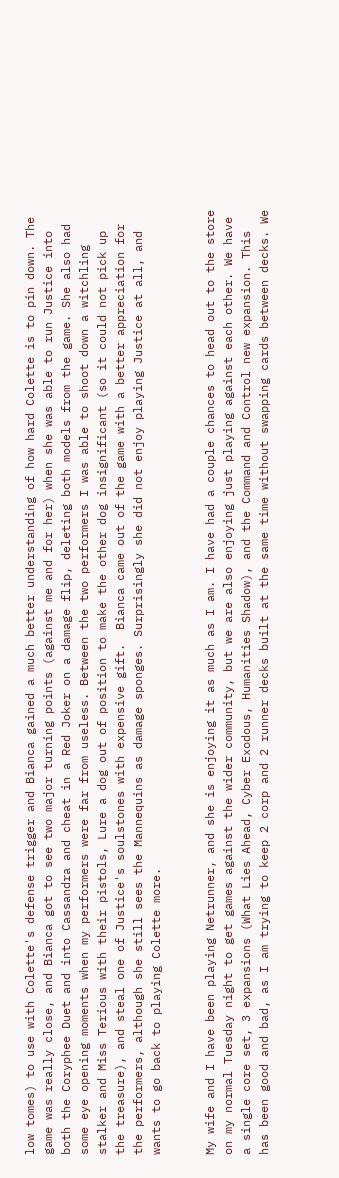low tomes) to use with Colette's defense trigger and Bianca gained a much better understanding of how hard Colette is to pin down. The game was really close, and Bianca got to see two major turning points (against me and for her) when she was able to run Justice into both the Coryphee Duet and into Cassandra and cheat in a Red Joker on a damage flip, deleting both models from the game. She also had some eye opening moments when my performers were far from useless. Between the two performers I was able to shoot down a witchling stalker and Miss Terious with their pistols, Lure a dog out of position to make the other dog insignificant (so it could not pick up the treasure), and steal one of Justice's soulstones with expensive gift.  Bianca came out of the game with a better appreciation for the performers, although she still sees the Mannequins as damage sponges. Surprisingly she did not enjoy playing Justice at all, and wants to go back to playing Colette more.


My wife and I have been playing Netrunner, and she is enjoying it as much as I am. I have had a couple chances to head out to the store on my normal Tuesday night to get games against the wider community, but we are also enjoying just playing against each other. We have a single core set, 3 expansions (What Lies Ahead, Cyber Exodous, Humanities Shadow), and the Command and Control new expansion. This has been good and bad, as I am trying to keep 2 corp and 2 runner decks built at the same time without swapping cards between decks. We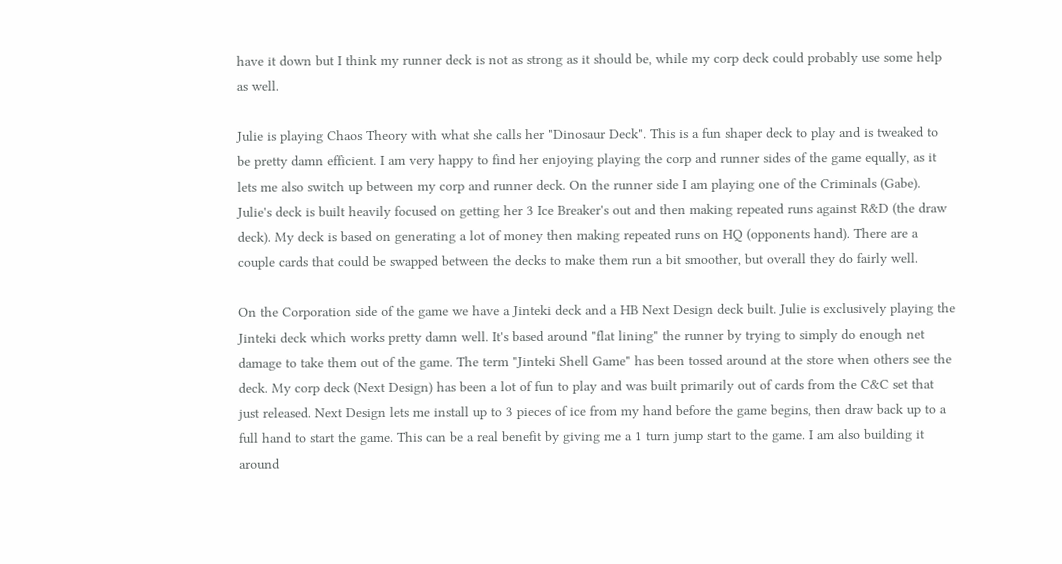have it down but I think my runner deck is not as strong as it should be, while my corp deck could probably use some help as well.

Julie is playing Chaos Theory with what she calls her "Dinosaur Deck". This is a fun shaper deck to play and is tweaked to be pretty damn efficient. I am very happy to find her enjoying playing the corp and runner sides of the game equally, as it lets me also switch up between my corp and runner deck. On the runner side I am playing one of the Criminals (Gabe). Julie's deck is built heavily focused on getting her 3 Ice Breaker's out and then making repeated runs against R&D (the draw deck). My deck is based on generating a lot of money then making repeated runs on HQ (opponents hand). There are a couple cards that could be swapped between the decks to make them run a bit smoother, but overall they do fairly well.

On the Corporation side of the game we have a Jinteki deck and a HB Next Design deck built. Julie is exclusively playing the Jinteki deck which works pretty damn well. It's based around "flat lining" the runner by trying to simply do enough net damage to take them out of the game. The term "Jinteki Shell Game" has been tossed around at the store when others see the deck. My corp deck (Next Design) has been a lot of fun to play and was built primarily out of cards from the C&C set that just released. Next Design lets me install up to 3 pieces of ice from my hand before the game begins, then draw back up to a full hand to start the game. This can be a real benefit by giving me a 1 turn jump start to the game. I am also building it around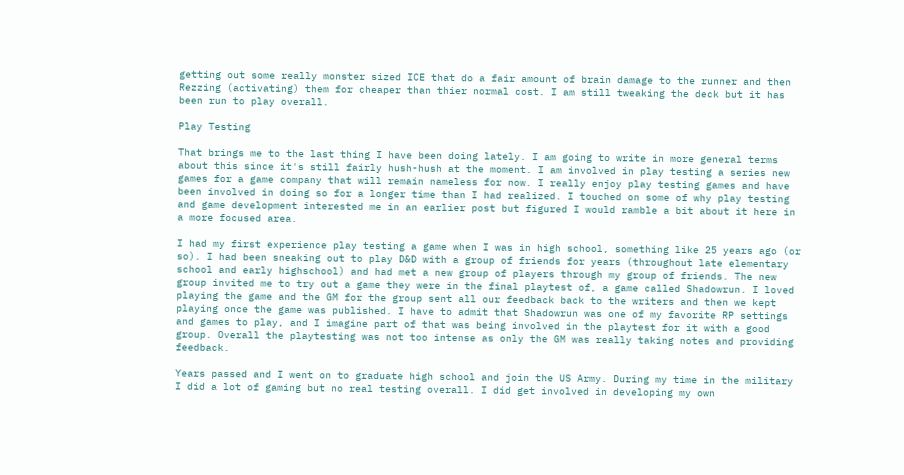getting out some really monster sized ICE that do a fair amount of brain damage to the runner and then Rezzing (activating) them for cheaper than thier normal cost. I am still tweaking the deck but it has been run to play overall.

Play Testing

That brings me to the last thing I have been doing lately. I am going to write in more general terms about this since it's still fairly hush-hush at the moment. I am involved in play testing a series new games for a game company that will remain nameless for now. I really enjoy play testing games and have been involved in doing so for a longer time than I had realized. I touched on some of why play testing and game development interested me in an earlier post but figured I would ramble a bit about it here in a more focused area.

I had my first experience play testing a game when I was in high school, something like 25 years ago (or so). I had been sneaking out to play D&D with a group of friends for years (throughout late elementary school and early highschool) and had met a new group of players through my group of friends. The new group invited me to try out a game they were in the final playtest of, a game called Shadowrun. I loved playing the game and the GM for the group sent all our feedback back to the writers and then we kept playing once the game was published. I have to admit that Shadowrun was one of my favorite RP settings and games to play, and I imagine part of that was being involved in the playtest for it with a good group. Overall the playtesting was not too intense as only the GM was really taking notes and providing feedback.

Years passed and I went on to graduate high school and join the US Army. During my time in the military I did a lot of gaming but no real testing overall. I did get involved in developing my own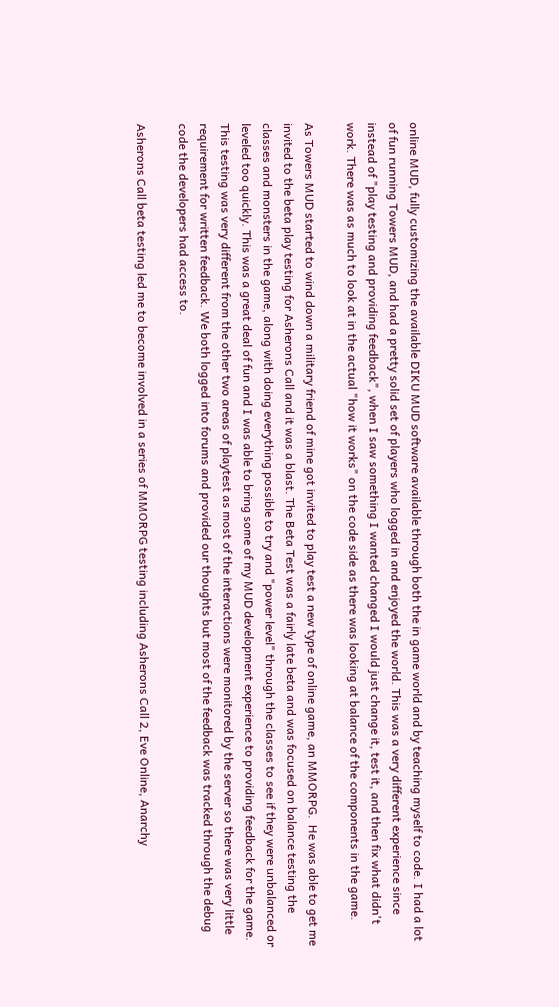online MUD, fully customizing the available DIKU MUD software available through both the in game world and by teaching myself to code. I had a lot of fun running Towers MUD, and had a pretty solid set of players who logged in and enjoyed the world. This was a very different experience since instead of "play testing and providing feedback", when I saw something I wanted changed I would just change it, test it, and then fix what didn't work. There was as much to look at in the actual "how it works" on the code side as there was looking at balance of the components in the game.

As Towers MUD started to wind down a military friend of mine got invited to play test a new type of online game, an MMORPG.  He was able to get me invited to the beta play testing for Asherons Call and it was a blast. The Beta Test was a fairly late beta and was focused on balance testing the classes and monsters in the game, along with doing everything possible to try and "power level" through the classes to see if they were unbalanced or leveled too quickly. This was a great deal of fun and I was able to bring some of my MUD development experience to providing feedback for the game. This testing was very different from the other two areas of playtest as most of the interactions were monitored by the server so there was very little requirement for written feedback. We both logged into forums and provided our thoughts but most of the feedback was tracked through the debug code the developers had access to.

Asherons Call beta testing led me to become involved in a series of MMORPG testing including Asherons Call 2, Eve Online, Anarchy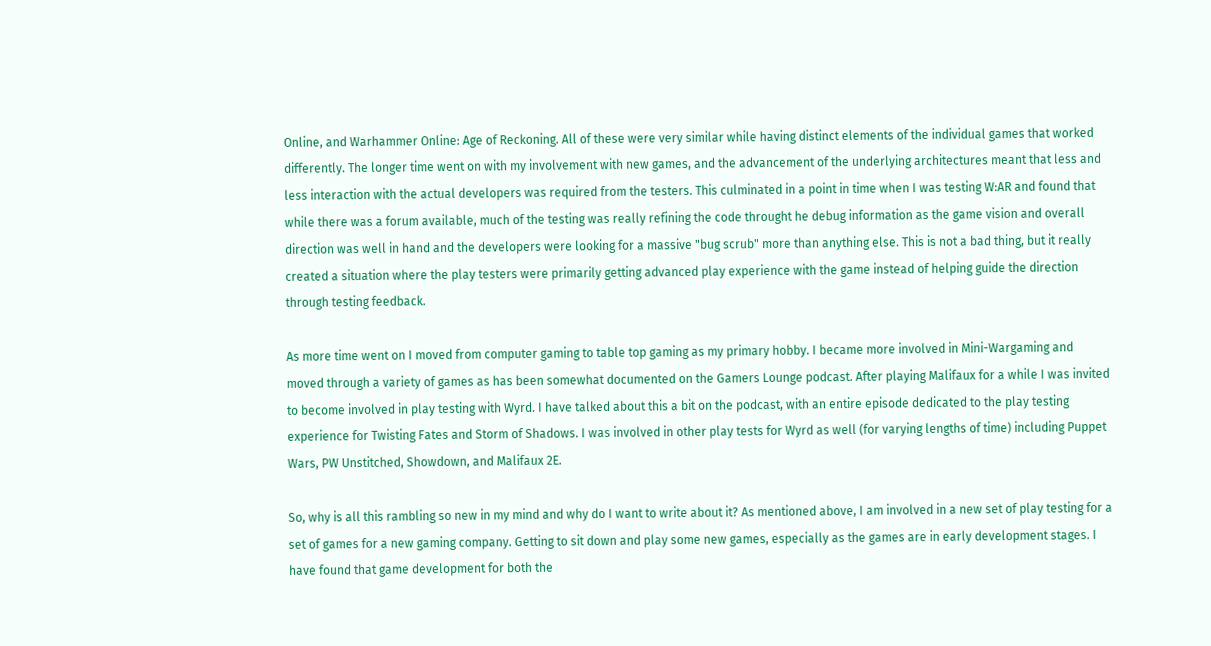Online, and Warhammer Online: Age of Reckoning. All of these were very similar while having distinct elements of the individual games that worked differently. The longer time went on with my involvement with new games, and the advancement of the underlying architectures meant that less and less interaction with the actual developers was required from the testers. This culminated in a point in time when I was testing W:AR and found that while there was a forum available, much of the testing was really refining the code throught he debug information as the game vision and overall direction was well in hand and the developers were looking for a massive "bug scrub" more than anything else. This is not a bad thing, but it really created a situation where the play testers were primarily getting advanced play experience with the game instead of helping guide the direction through testing feedback.

As more time went on I moved from computer gaming to table top gaming as my primary hobby. I became more involved in Mini-Wargaming and moved through a variety of games as has been somewhat documented on the Gamers Lounge podcast. After playing Malifaux for a while I was invited to become involved in play testing with Wyrd. I have talked about this a bit on the podcast, with an entire episode dedicated to the play testing experience for Twisting Fates and Storm of Shadows. I was involved in other play tests for Wyrd as well (for varying lengths of time) including Puppet Wars, PW Unstitched, Showdown, and Malifaux 2E.

So, why is all this rambling so new in my mind and why do I want to write about it? As mentioned above, I am involved in a new set of play testing for a set of games for a new gaming company. Getting to sit down and play some new games, especially as the games are in early development stages. I have found that game development for both the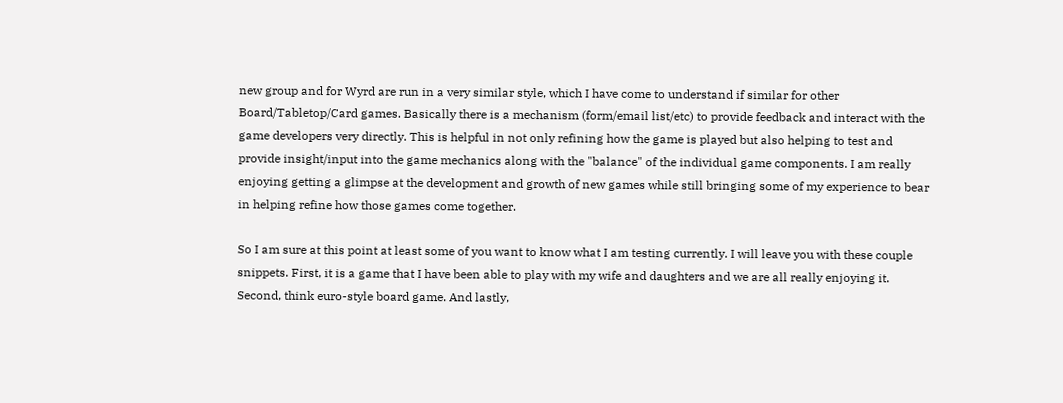new group and for Wyrd are run in a very similar style, which I have come to understand if similar for other Board/Tabletop/Card games. Basically there is a mechanism (form/email list/etc) to provide feedback and interact with the game developers very directly. This is helpful in not only refining how the game is played but also helping to test and provide insight/input into the game mechanics along with the "balance" of the individual game components. I am really enjoying getting a glimpse at the development and growth of new games while still bringing some of my experience to bear in helping refine how those games come together.

So I am sure at this point at least some of you want to know what I am testing currently. I will leave you with these couple snippets. First, it is a game that I have been able to play with my wife and daughters and we are all really enjoying it. Second, think euro-style board game. And lastly,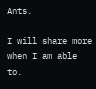Ants.

I will share more when I am able to.